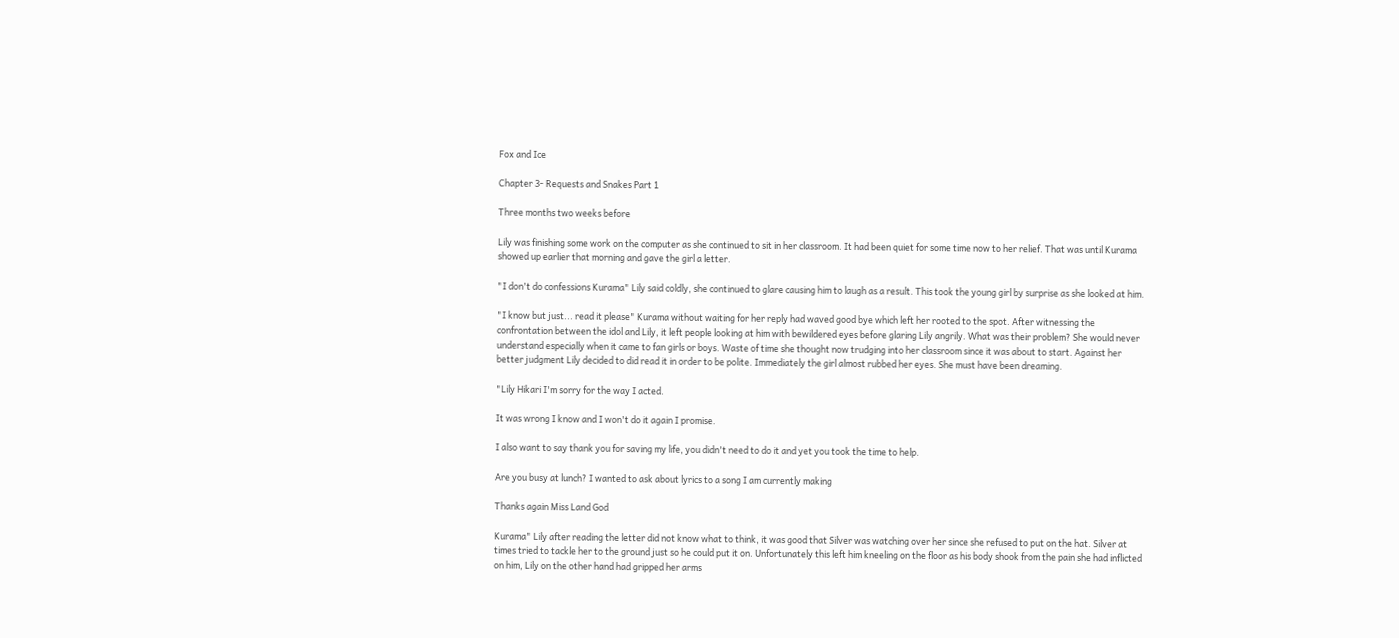Fox and Ice

Chapter 3- Requests and Snakes Part 1

Three months two weeks before

Lily was finishing some work on the computer as she continued to sit in her classroom. It had been quiet for some time now to her relief. That was until Kurama showed up earlier that morning and gave the girl a letter.

"I don't do confessions Kurama" Lily said coldly, she continued to glare causing him to laugh as a result. This took the young girl by surprise as she looked at him.

"I know but just... read it please" Kurama without waiting for her reply had waved good bye which left her rooted to the spot. After witnessing the confrontation between the idol and Lily, it left people looking at him with bewildered eyes before glaring Lily angrily. What was their problem? She would never understand especially when it came to fan girls or boys. Waste of time she thought now trudging into her classroom since it was about to start. Against her better judgment Lily decided to did read it in order to be polite. Immediately the girl almost rubbed her eyes. She must have been dreaming.

"Lily Hikari I'm sorry for the way I acted.

It was wrong I know and I won't do it again I promise.

I also want to say thank you for saving my life, you didn't need to do it and yet you took the time to help.

Are you busy at lunch? I wanted to ask about lyrics to a song I am currently making

Thanks again Miss Land God

Kurama" Lily after reading the letter did not know what to think, it was good that Silver was watching over her since she refused to put on the hat. Silver at times tried to tackle her to the ground just so he could put it on. Unfortunately this left him kneeling on the floor as his body shook from the pain she had inflicted on him, Lily on the other hand had gripped her arms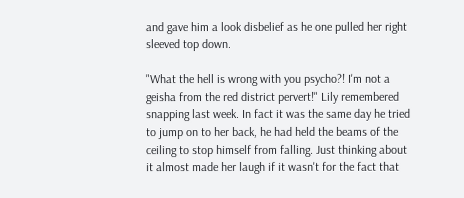and gave him a look disbelief as he one pulled her right sleeved top down.

"What the hell is wrong with you psycho?! I'm not a geisha from the red district pervert!" Lily remembered snapping last week. In fact it was the same day he tried to jump on to her back, he had held the beams of the ceiling to stop himself from falling. Just thinking about it almost made her laugh if it wasn't for the fact that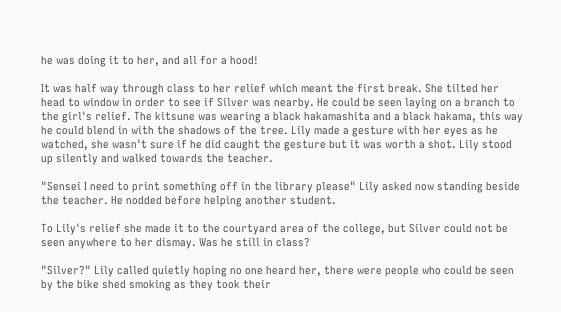he was doing it to her, and all for a hood!

It was half way through class to her relief which meant the first break. She tilted her head to window in order to see if Silver was nearby. He could be seen laying on a branch to the girl's relief. The kitsune was wearing a black hakamashita and a black hakama, this way he could blend in with the shadows of the tree. Lily made a gesture with her eyes as he watched, she wasn't sure if he did caught the gesture but it was worth a shot. Lily stood up silently and walked towards the teacher.

"Sensei I need to print something off in the library please" Lily asked now standing beside the teacher. He nodded before helping another student.

To Lily's relief she made it to the courtyard area of the college, but Silver could not be seen anywhere to her dismay. Was he still in class?

"Silver?" Lily called quietly hoping no one heard her, there were people who could be seen by the bike shed smoking as they took their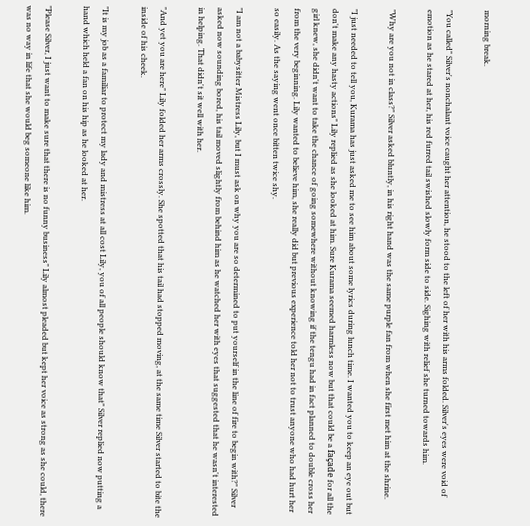morning break.

"You called" Silver's nonchalant voice caught her attention, he stood to the left of her with his arms folded. Silver's eyes were void of emotion as he stared at her, his red furred tail swished slowly form side to side. Sighing with relief she turned towards him.

"Why are you not in class?" Silver asked bluntly, in his right hand was the same purple fan from when she first met him at the shrine.

"I just needed to tell you, Kurama has just asked me to see him about some lyrics during lunch time. I wanted you to keep an eye out but don't make any hasty actions" Lily replied as she looked at him. Sure Kurama seemed harmless now but that could be a façade for all the girl knew, she didn't want to take the chance of going somewhere without knowing if the tengu had in fact planned to double cross her from the very beginning. Lily wanted to believe him, she really did but previous experience told her not to trust anyone who had hurt her so easily. As the saying went once bitten twice shy.

"I am not a babysitter Mistress Lily, but I must ask on why you are so determined to put yourself in the line of fire to begin with?" Silver asked now sounding bored, his tail moved slightly from behind him as he watched her with eyes that suggested that he wasn't interested in helping. That didn't sit well with her.

"And yet you are here" Lily folded her arms crossly. She spotted that his tail had stopped moving, at the same time Silver started to bite the inside of his cheek.

"It is my job as a familiar to protect my lady and mistress at all cost Lily, you of all people should know that" Silver replied now putting a hand which held a fan on his hip as he looked at her.

"Please Silver, I just want to make sure that there is no funny business" Lily almost pleaded but kept her voice as strong as she could, there was no way in life that she would beg someone like him.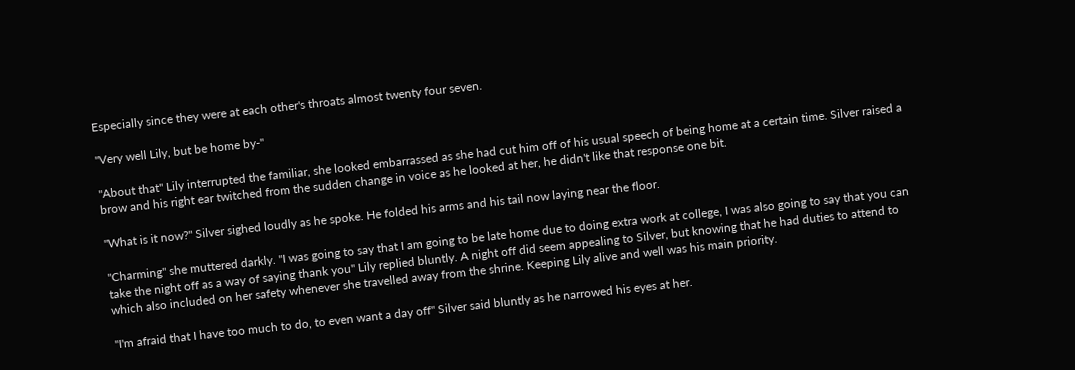Especially since they were at each other's throats almost twenty four seven.

"Very well Lily, but be home by-"

"About that" Lily interrupted the familiar, she looked embarrassed as she had cut him off of his usual speech of being home at a certain time. Silver raised a brow and his right ear twitched from the sudden change in voice as he looked at her, he didn't like that response one bit.

"What is it now?" Silver sighed loudly as he spoke. He folded his arms and his tail now laying near the floor.

"Charming" she muttered darkly. "I was going to say that I am going to be late home due to doing extra work at college, I was also going to say that you can take the night off as a way of saying thank you" Lily replied bluntly. A night off did seem appealing to Silver, but knowing that he had duties to attend to which also included on her safety whenever she travelled away from the shrine. Keeping Lily alive and well was his main priority.

"I'm afraid that I have too much to do, to even want a day off" Silver said bluntly as he narrowed his eyes at her.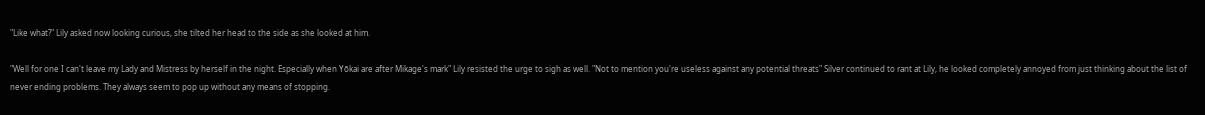"Like what?" Lily asked now looking curious, she tilted her head to the side as she looked at him.

"Well for one I can't leave my Lady and Mistress by herself in the night. Especially when Yōkai are after Mikage's mark" Lily resisted the urge to sigh as well. "Not to mention you're useless against any potential threats" Silver continued to rant at Lily, he looked completely annoyed from just thinking about the list of never ending problems. They always seem to pop up without any means of stopping.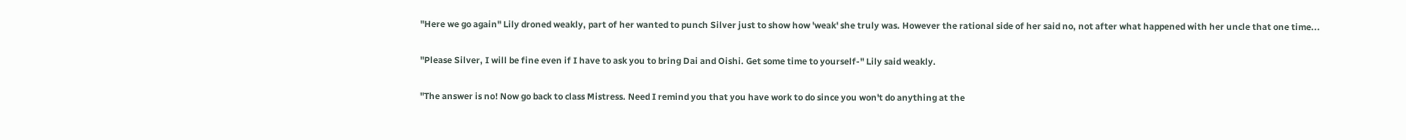"Here we go again" Lily droned weakly, part of her wanted to punch Silver just to show how 'weak' she truly was. However the rational side of her said no, not after what happened with her uncle that one time...

"Please Silver, I will be fine even if I have to ask you to bring Dai and Oishi. Get some time to yourself-" Lily said weakly.

"The answer is no! Now go back to class Mistress. Need I remind you that you have work to do since you won't do anything at the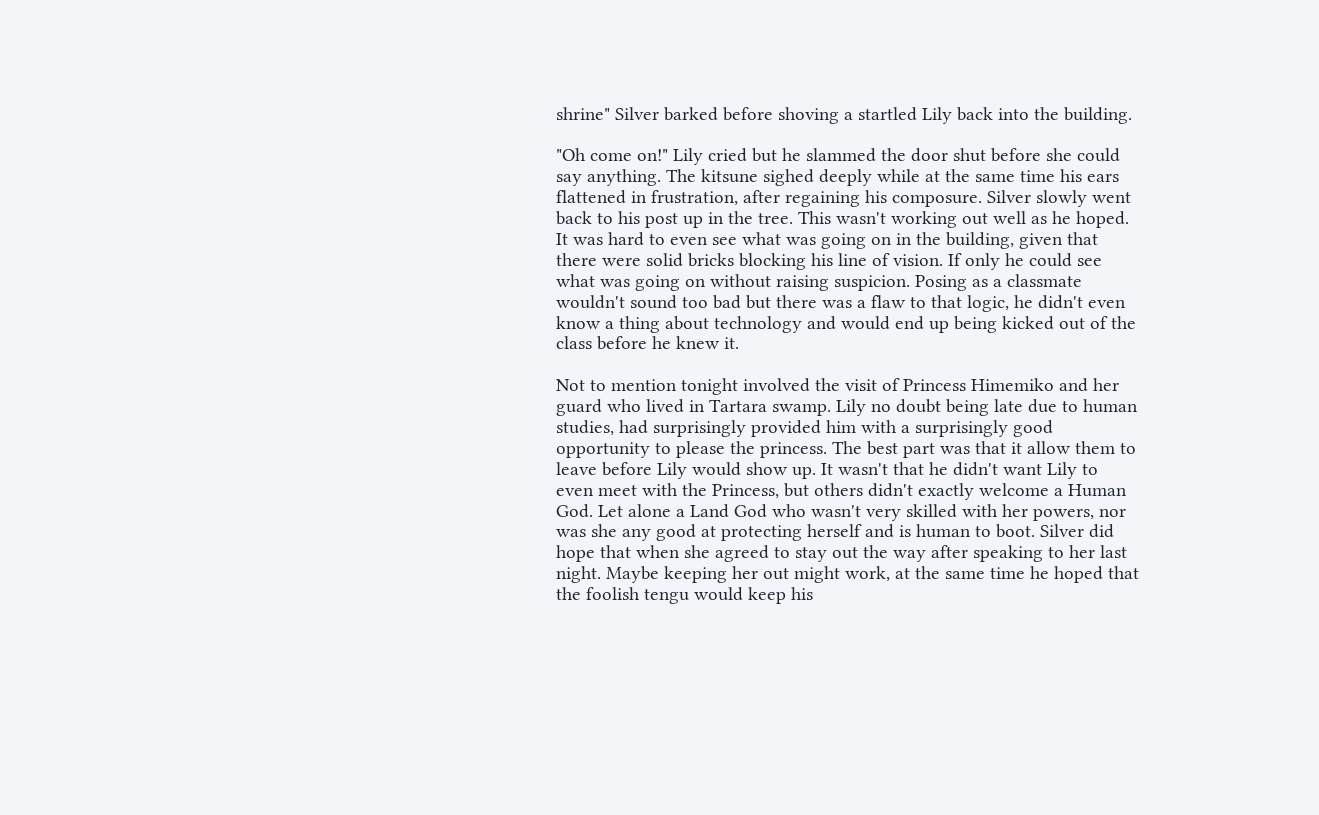shrine" Silver barked before shoving a startled Lily back into the building.

"Oh come on!" Lily cried but he slammed the door shut before she could say anything. The kitsune sighed deeply while at the same time his ears flattened in frustration, after regaining his composure. Silver slowly went back to his post up in the tree. This wasn't working out well as he hoped. It was hard to even see what was going on in the building, given that there were solid bricks blocking his line of vision. If only he could see what was going on without raising suspicion. Posing as a classmate wouldn't sound too bad but there was a flaw to that logic, he didn't even know a thing about technology and would end up being kicked out of the class before he knew it.

Not to mention tonight involved the visit of Princess Himemiko and her guard who lived in Tartara swamp. Lily no doubt being late due to human studies, had surprisingly provided him with a surprisingly good opportunity to please the princess. The best part was that it allow them to leave before Lily would show up. It wasn't that he didn't want Lily to even meet with the Princess, but others didn't exactly welcome a Human God. Let alone a Land God who wasn't very skilled with her powers, nor was she any good at protecting herself and is human to boot. Silver did hope that when she agreed to stay out the way after speaking to her last night. Maybe keeping her out might work, at the same time he hoped that the foolish tengu would keep his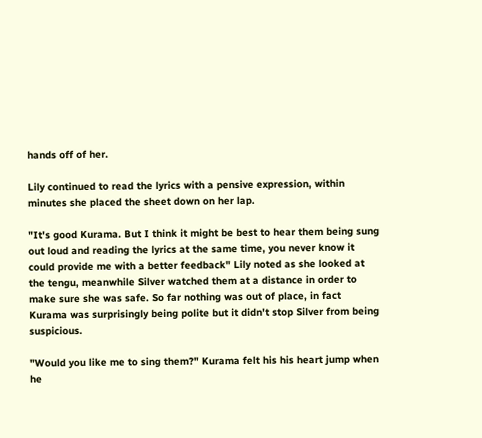hands off of her.

Lily continued to read the lyrics with a pensive expression, within minutes she placed the sheet down on her lap.

"It's good Kurama. But I think it might be best to hear them being sung out loud and reading the lyrics at the same time, you never know it could provide me with a better feedback" Lily noted as she looked at the tengu, meanwhile Silver watched them at a distance in order to make sure she was safe. So far nothing was out of place, in fact Kurama was surprisingly being polite but it didn't stop Silver from being suspicious.

"Would you like me to sing them?" Kurama felt his his heart jump when he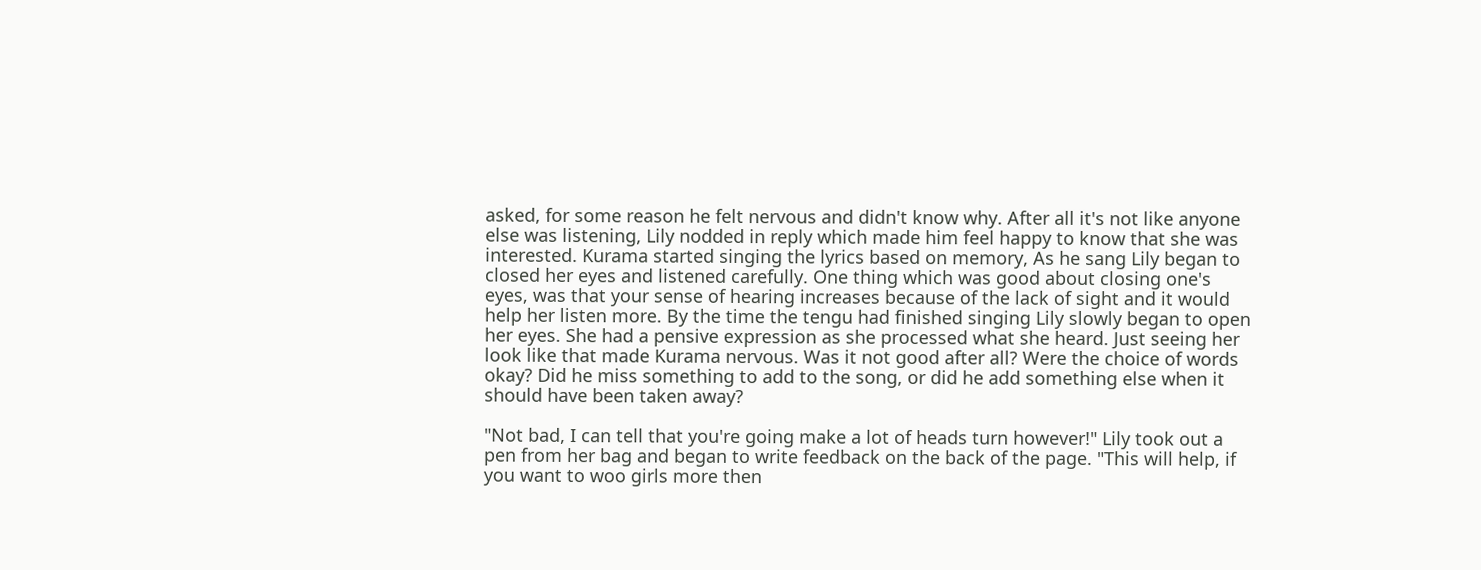asked, for some reason he felt nervous and didn't know why. After all it's not like anyone else was listening, Lily nodded in reply which made him feel happy to know that she was interested. Kurama started singing the lyrics based on memory, As he sang Lily began to closed her eyes and listened carefully. One thing which was good about closing one's eyes, was that your sense of hearing increases because of the lack of sight and it would help her listen more. By the time the tengu had finished singing Lily slowly began to open her eyes. She had a pensive expression as she processed what she heard. Just seeing her look like that made Kurama nervous. Was it not good after all? Were the choice of words okay? Did he miss something to add to the song, or did he add something else when it should have been taken away?

"Not bad, I can tell that you're going make a lot of heads turn however!" Lily took out a pen from her bag and began to write feedback on the back of the page. "This will help, if you want to woo girls more then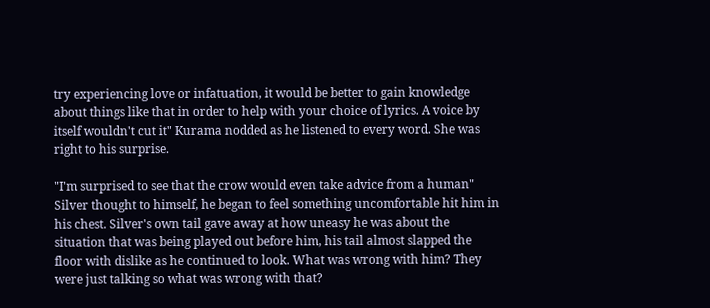try experiencing love or infatuation, it would be better to gain knowledge about things like that in order to help with your choice of lyrics. A voice by itself wouldn't cut it" Kurama nodded as he listened to every word. She was right to his surprise.

"I'm surprised to see that the crow would even take advice from a human" Silver thought to himself, he began to feel something uncomfortable hit him in his chest. Silver's own tail gave away at how uneasy he was about the situation that was being played out before him, his tail almost slapped the floor with dislike as he continued to look. What was wrong with him? They were just talking so what was wrong with that?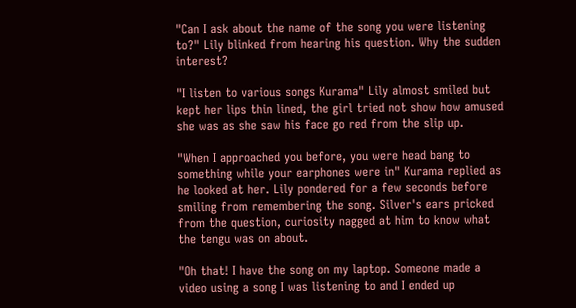"Can I ask about the name of the song you were listening to?" Lily blinked from hearing his question. Why the sudden interest?

"I listen to various songs Kurama" Lily almost smiled but kept her lips thin lined, the girl tried not show how amused she was as she saw his face go red from the slip up.

"When I approached you before, you were head bang to something while your earphones were in" Kurama replied as he looked at her. Lily pondered for a few seconds before smiling from remembering the song. Silver's ears pricked from the question, curiosity nagged at him to know what the tengu was on about.

"Oh that! I have the song on my laptop. Someone made a video using a song I was listening to and I ended up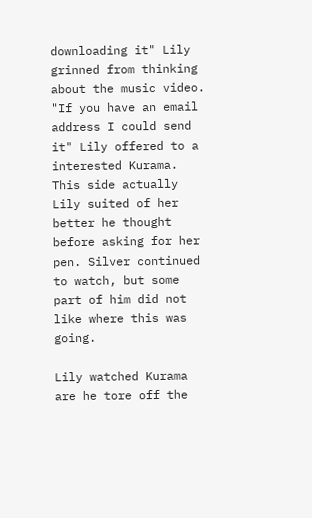downloading it" Lily grinned from thinking about the music video. "If you have an email address I could send it" Lily offered to a interested Kurama. This side actually Lily suited of her better he thought before asking for her pen. Silver continued to watch, but some part of him did not like where this was going.

Lily watched Kurama are he tore off the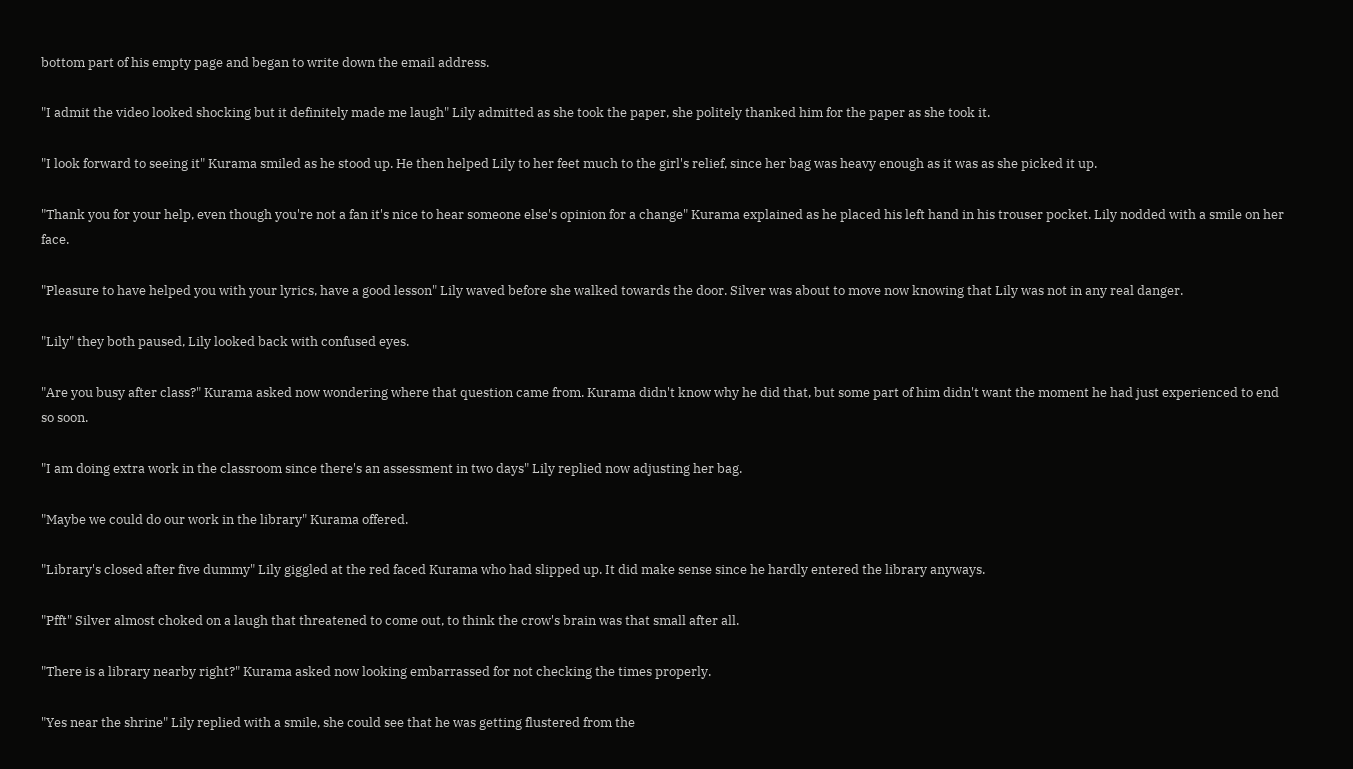bottom part of his empty page and began to write down the email address.

"I admit the video looked shocking but it definitely made me laugh" Lily admitted as she took the paper, she politely thanked him for the paper as she took it.

"I look forward to seeing it" Kurama smiled as he stood up. He then helped Lily to her feet much to the girl's relief, since her bag was heavy enough as it was as she picked it up.

"Thank you for your help, even though you're not a fan it's nice to hear someone else's opinion for a change" Kurama explained as he placed his left hand in his trouser pocket. Lily nodded with a smile on her face.

"Pleasure to have helped you with your lyrics, have a good lesson" Lily waved before she walked towards the door. Silver was about to move now knowing that Lily was not in any real danger.

"Lily" they both paused, Lily looked back with confused eyes.

"Are you busy after class?" Kurama asked now wondering where that question came from. Kurama didn't know why he did that, but some part of him didn't want the moment he had just experienced to end so soon.

"I am doing extra work in the classroom since there's an assessment in two days" Lily replied now adjusting her bag.

"Maybe we could do our work in the library" Kurama offered.

"Library's closed after five dummy" Lily giggled at the red faced Kurama who had slipped up. It did make sense since he hardly entered the library anyways.

"Pfft" Silver almost choked on a laugh that threatened to come out, to think the crow's brain was that small after all.

"There is a library nearby right?" Kurama asked now looking embarrassed for not checking the times properly.

"Yes near the shrine" Lily replied with a smile, she could see that he was getting flustered from the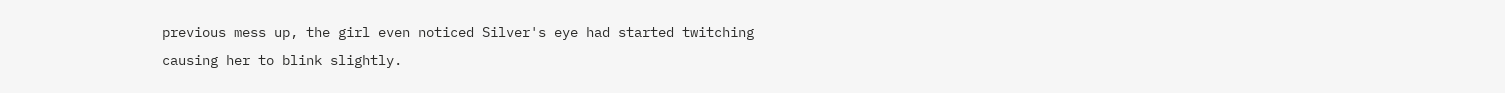previous mess up, the girl even noticed Silver's eye had started twitching causing her to blink slightly.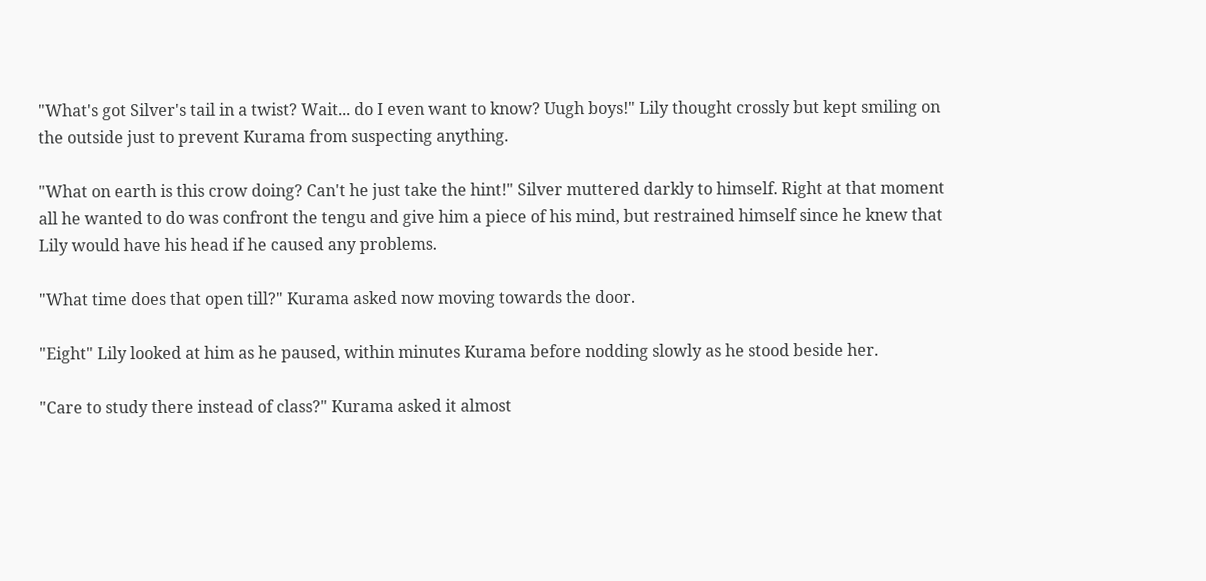"What's got Silver's tail in a twist? Wait... do I even want to know? Uugh boys!" Lily thought crossly but kept smiling on the outside just to prevent Kurama from suspecting anything.

"What on earth is this crow doing? Can't he just take the hint!" Silver muttered darkly to himself. Right at that moment all he wanted to do was confront the tengu and give him a piece of his mind, but restrained himself since he knew that Lily would have his head if he caused any problems.

"What time does that open till?" Kurama asked now moving towards the door.

"Eight" Lily looked at him as he paused, within minutes Kurama before nodding slowly as he stood beside her.

"Care to study there instead of class?" Kurama asked it almost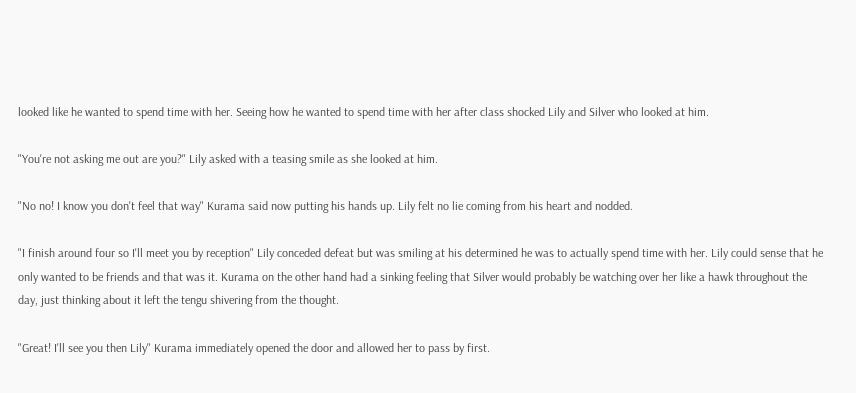looked like he wanted to spend time with her. Seeing how he wanted to spend time with her after class shocked Lily and Silver who looked at him.

"You're not asking me out are you?" Lily asked with a teasing smile as she looked at him.

"No no! I know you don't feel that way" Kurama said now putting his hands up. Lily felt no lie coming from his heart and nodded.

"I finish around four so I'll meet you by reception" Lily conceded defeat but was smiling at his determined he was to actually spend time with her. Lily could sense that he only wanted to be friends and that was it. Kurama on the other hand had a sinking feeling that Silver would probably be watching over her like a hawk throughout the day, just thinking about it left the tengu shivering from the thought.

"Great! I'll see you then Lily" Kurama immediately opened the door and allowed her to pass by first.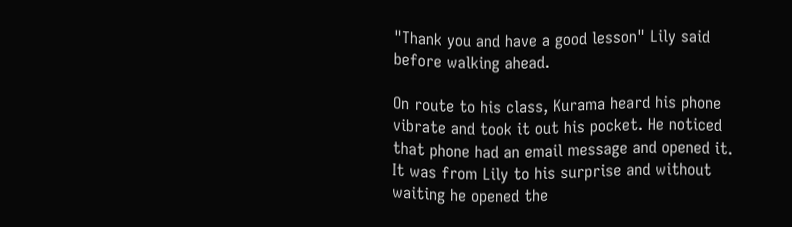"Thank you and have a good lesson" Lily said before walking ahead.

On route to his class, Kurama heard his phone vibrate and took it out his pocket. He noticed that phone had an email message and opened it. It was from Lily to his surprise and without waiting he opened the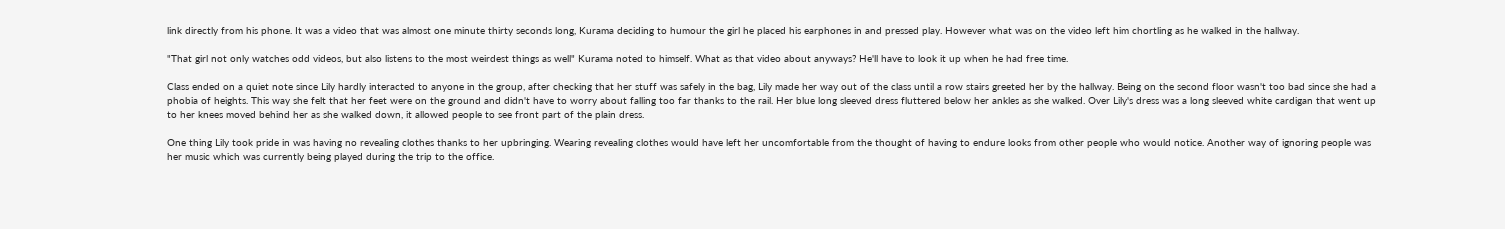link directly from his phone. It was a video that was almost one minute thirty seconds long, Kurama deciding to humour the girl he placed his earphones in and pressed play. However what was on the video left him chortling as he walked in the hallway.

"That girl not only watches odd videos, but also listens to the most weirdest things as well" Kurama noted to himself. What as that video about anyways? He'll have to look it up when he had free time.

Class ended on a quiet note since Lily hardly interacted to anyone in the group, after checking that her stuff was safely in the bag, Lily made her way out of the class until a row stairs greeted her by the hallway. Being on the second floor wasn't too bad since she had a phobia of heights. This way she felt that her feet were on the ground and didn't have to worry about falling too far thanks to the rail. Her blue long sleeved dress fluttered below her ankles as she walked. Over Lily's dress was a long sleeved white cardigan that went up to her knees moved behind her as she walked down, it allowed people to see front part of the plain dress.

One thing Lily took pride in was having no revealing clothes thanks to her upbringing. Wearing revealing clothes would have left her uncomfortable from the thought of having to endure looks from other people who would notice. Another way of ignoring people was her music which was currently being played during the trip to the office.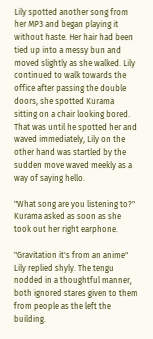Lily spotted another song from her MP3 and began playing it without haste. Her hair had been tied up into a messy bun and moved slightly as she walked. Lily continued to walk towards the office after passing the double doors, she spotted Kurama sitting on a chair looking bored. That was until he spotted her and waved immediately, Lily on the other hand was startled by the sudden move waved meekly as a way of saying hello.

"What song are you listening to?" Kurama asked as soon as she took out her right earphone.

"Gravitation it's from an anime" Lily replied shyly. The tengu nodded in a thoughtful manner, both ignored stares given to them from people as the left the building.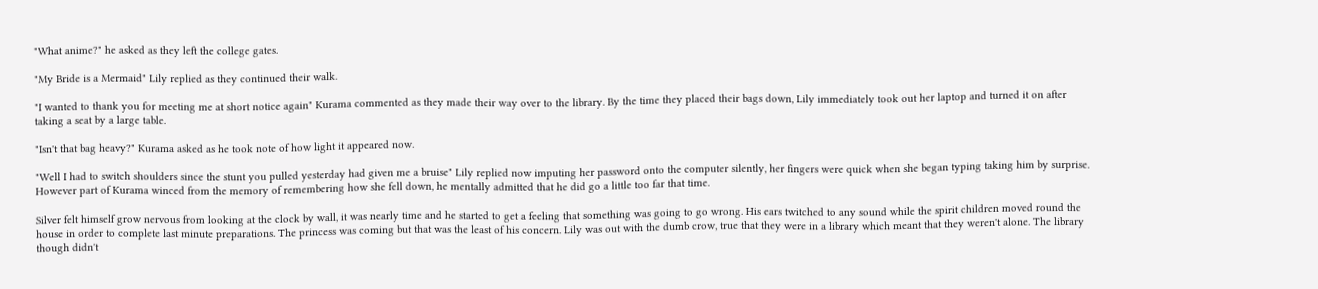"What anime?" he asked as they left the college gates.

"My Bride is a Mermaid" Lily replied as they continued their walk.

"I wanted to thank you for meeting me at short notice again" Kurama commented as they made their way over to the library. By the time they placed their bags down, Lily immediately took out her laptop and turned it on after taking a seat by a large table.

"Isn't that bag heavy?" Kurama asked as he took note of how light it appeared now.

"Well I had to switch shoulders since the stunt you pulled yesterday had given me a bruise" Lily replied now imputing her password onto the computer silently, her fingers were quick when she began typing taking him by surprise. However part of Kurama winced from the memory of remembering how she fell down, he mentally admitted that he did go a little too far that time.

Silver felt himself grow nervous from looking at the clock by wall, it was nearly time and he started to get a feeling that something was going to go wrong. His ears twitched to any sound while the spirit children moved round the house in order to complete last minute preparations. The princess was coming but that was the least of his concern. Lily was out with the dumb crow, true that they were in a library which meant that they weren't alone. The library though didn't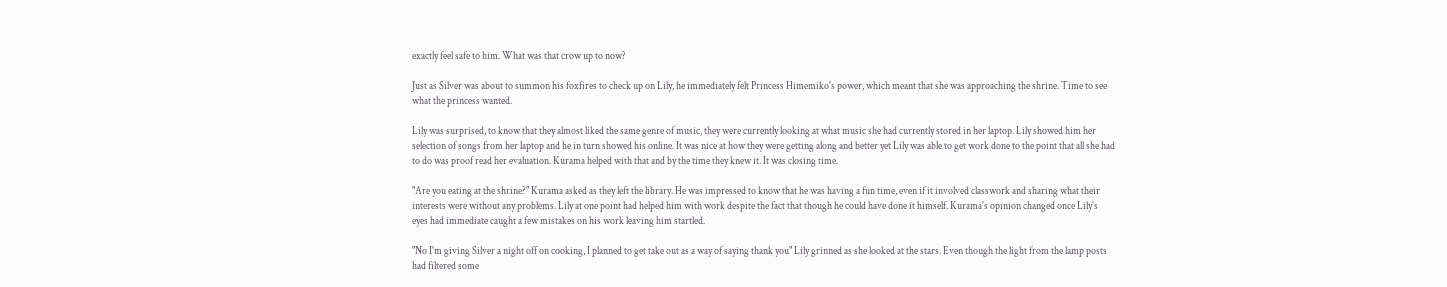exactly feel safe to him. What was that crow up to now?

Just as Silver was about to summon his foxfires to check up on Lily, he immediately felt Princess Himemiko's power, which meant that she was approaching the shrine. Time to see what the princess wanted.

Lily was surprised, to know that they almost liked the same genre of music, they were currently looking at what music she had currently stored in her laptop. Lily showed him her selection of songs from her laptop and he in turn showed his online. It was nice at how they were getting along and better yet Lily was able to get work done to the point that all she had to do was proof read her evaluation. Kurama helped with that and by the time they knew it. It was closing time.

"Are you eating at the shrine?" Kurama asked as they left the library. He was impressed to know that he was having a fun time, even if it involved classwork and sharing what their interests were without any problems. Lily at one point had helped him with work despite the fact that though he could have done it himself. Kurama's opinion changed once Lily's eyes had immediate caught a few mistakes on his work leaving him startled.

"No I'm giving Silver a night off on cooking, I planned to get take out as a way of saying thank you" Lily grinned as she looked at the stars. Even though the light from the lamp posts had filtered some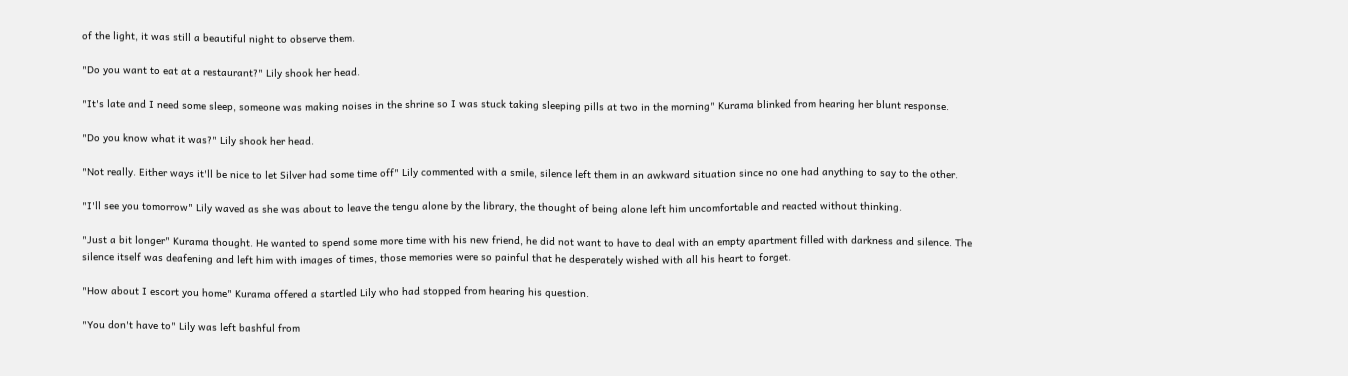of the light, it was still a beautiful night to observe them.

"Do you want to eat at a restaurant?" Lily shook her head.

"It's late and I need some sleep, someone was making noises in the shrine so I was stuck taking sleeping pills at two in the morning" Kurama blinked from hearing her blunt response.

"Do you know what it was?" Lily shook her head.

"Not really. Either ways it'll be nice to let Silver had some time off" Lily commented with a smile, silence left them in an awkward situation since no one had anything to say to the other.

"I'll see you tomorrow" Lily waved as she was about to leave the tengu alone by the library, the thought of being alone left him uncomfortable and reacted without thinking.

"Just a bit longer" Kurama thought. He wanted to spend some more time with his new friend, he did not want to have to deal with an empty apartment filled with darkness and silence. The silence itself was deafening and left him with images of times, those memories were so painful that he desperately wished with all his heart to forget.

"How about I escort you home" Kurama offered a startled Lily who had stopped from hearing his question.

"You don't have to" Lily was left bashful from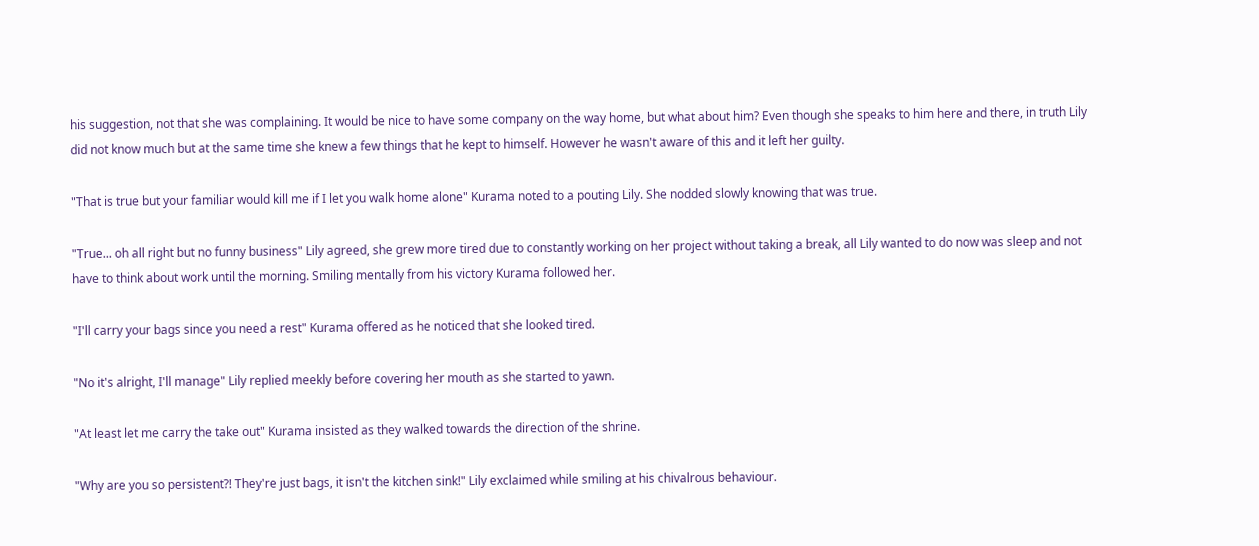his suggestion, not that she was complaining. It would be nice to have some company on the way home, but what about him? Even though she speaks to him here and there, in truth Lily did not know much but at the same time she knew a few things that he kept to himself. However he wasn't aware of this and it left her guilty.

"That is true but your familiar would kill me if I let you walk home alone" Kurama noted to a pouting Lily. She nodded slowly knowing that was true.

"True... oh all right but no funny business" Lily agreed, she grew more tired due to constantly working on her project without taking a break, all Lily wanted to do now was sleep and not have to think about work until the morning. Smiling mentally from his victory Kurama followed her.

"I'll carry your bags since you need a rest" Kurama offered as he noticed that she looked tired.

"No it's alright, I'll manage" Lily replied meekly before covering her mouth as she started to yawn.

"At least let me carry the take out" Kurama insisted as they walked towards the direction of the shrine.

"Why are you so persistent?! They're just bags, it isn't the kitchen sink!" Lily exclaimed while smiling at his chivalrous behaviour.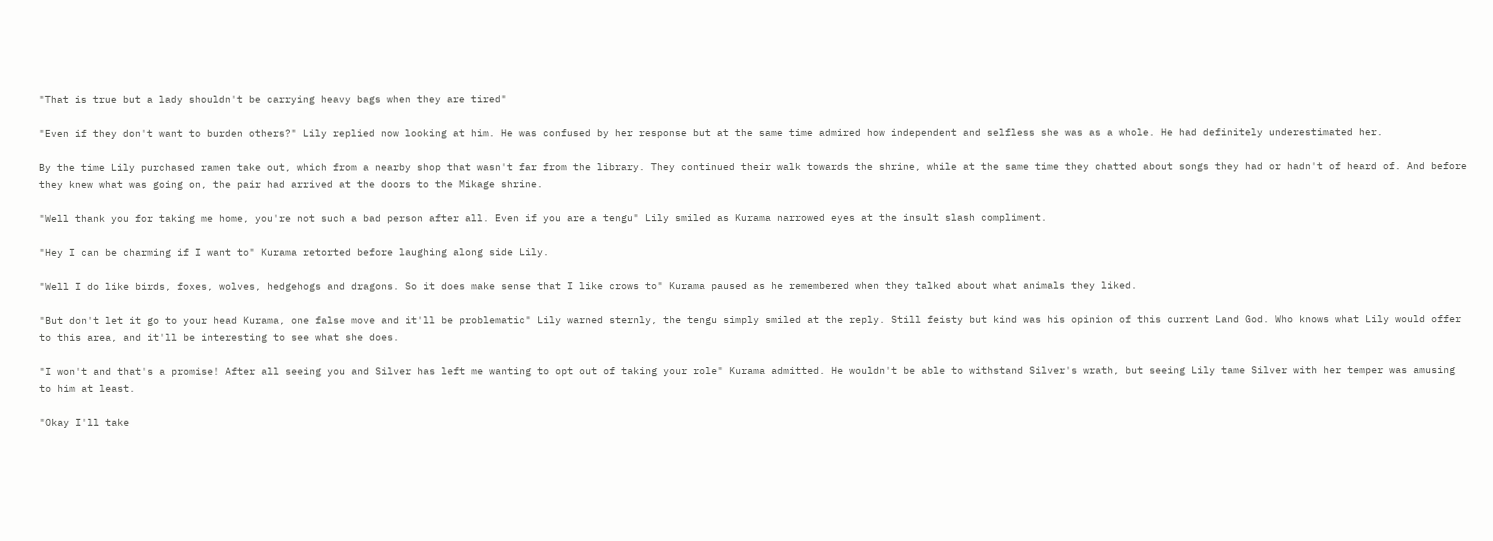"That is true but a lady shouldn't be carrying heavy bags when they are tired"

"Even if they don't want to burden others?" Lily replied now looking at him. He was confused by her response but at the same time admired how independent and selfless she was as a whole. He had definitely underestimated her.

By the time Lily purchased ramen take out, which from a nearby shop that wasn't far from the library. They continued their walk towards the shrine, while at the same time they chatted about songs they had or hadn't of heard of. And before they knew what was going on, the pair had arrived at the doors to the Mikage shrine.

"Well thank you for taking me home, you're not such a bad person after all. Even if you are a tengu" Lily smiled as Kurama narrowed eyes at the insult slash compliment.

"Hey I can be charming if I want to" Kurama retorted before laughing along side Lily.

"Well I do like birds, foxes, wolves, hedgehogs and dragons. So it does make sense that I like crows to" Kurama paused as he remembered when they talked about what animals they liked.

"But don't let it go to your head Kurama, one false move and it'll be problematic" Lily warned sternly, the tengu simply smiled at the reply. Still feisty but kind was his opinion of this current Land God. Who knows what Lily would offer to this area, and it'll be interesting to see what she does.

"I won't and that's a promise! After all seeing you and Silver has left me wanting to opt out of taking your role" Kurama admitted. He wouldn't be able to withstand Silver's wrath, but seeing Lily tame Silver with her temper was amusing to him at least.

"Okay I'll take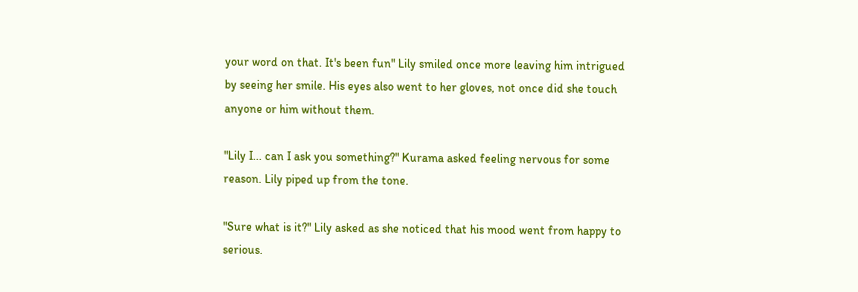your word on that. It's been fun" Lily smiled once more leaving him intrigued by seeing her smile. His eyes also went to her gloves, not once did she touch anyone or him without them.

"Lily I... can I ask you something?" Kurama asked feeling nervous for some reason. Lily piped up from the tone.

"Sure what is it?" Lily asked as she noticed that his mood went from happy to serious.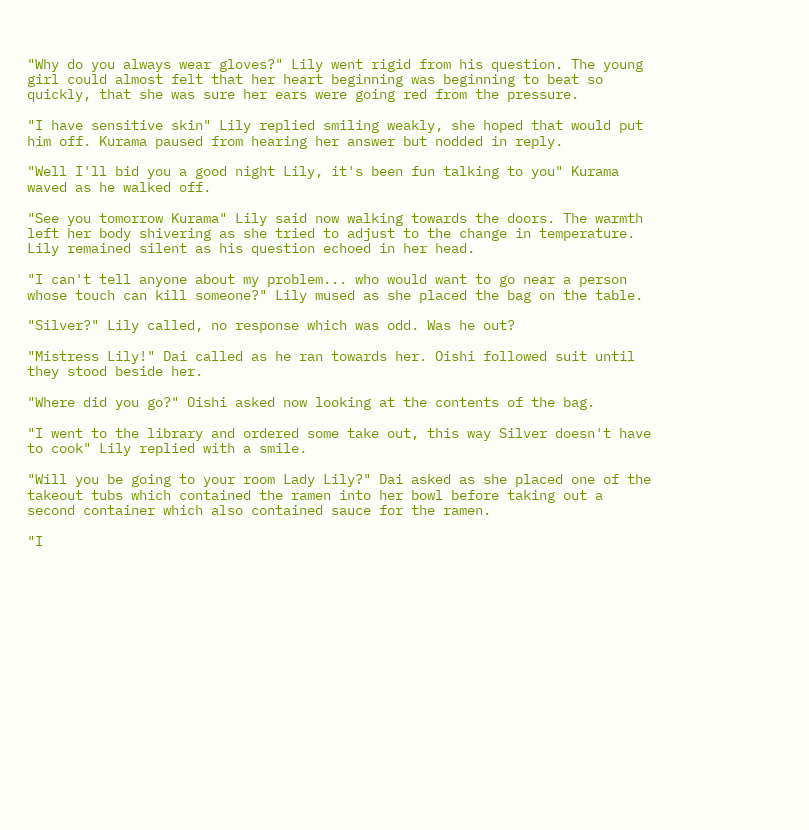"Why do you always wear gloves?" Lily went rigid from his question. The young girl could almost felt that her heart beginning was beginning to beat so quickly, that she was sure her ears were going red from the pressure.

"I have sensitive skin" Lily replied smiling weakly, she hoped that would put him off. Kurama paused from hearing her answer but nodded in reply.

"Well I'll bid you a good night Lily, it's been fun talking to you" Kurama waved as he walked off.

"See you tomorrow Kurama" Lily said now walking towards the doors. The warmth left her body shivering as she tried to adjust to the change in temperature. Lily remained silent as his question echoed in her head.

"I can't tell anyone about my problem... who would want to go near a person whose touch can kill someone?" Lily mused as she placed the bag on the table.

"Silver?" Lily called, no response which was odd. Was he out?

"Mistress Lily!" Dai called as he ran towards her. Oishi followed suit until they stood beside her.

"Where did you go?" Oishi asked now looking at the contents of the bag.

"I went to the library and ordered some take out, this way Silver doesn't have to cook" Lily replied with a smile.

"Will you be going to your room Lady Lily?" Dai asked as she placed one of the takeout tubs which contained the ramen into her bowl before taking out a second container which also contained sauce for the ramen.

"I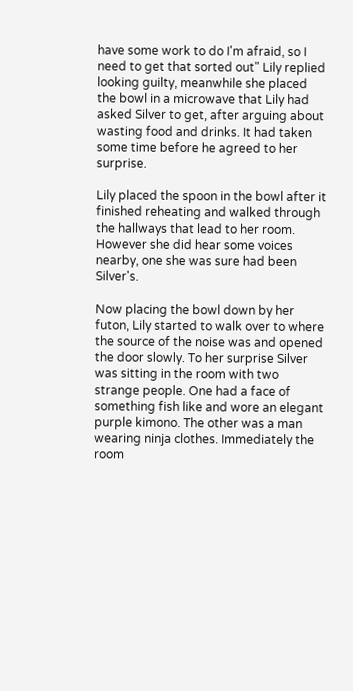have some work to do I'm afraid, so I need to get that sorted out" Lily replied looking guilty, meanwhile she placed the bowl in a microwave that Lily had asked Silver to get, after arguing about wasting food and drinks. It had taken some time before he agreed to her surprise.

Lily placed the spoon in the bowl after it finished reheating and walked through the hallways that lead to her room. However she did hear some voices nearby, one she was sure had been Silver's.

Now placing the bowl down by her futon, Lily started to walk over to where the source of the noise was and opened the door slowly. To her surprise Silver was sitting in the room with two strange people. One had a face of something fish like and wore an elegant purple kimono. The other was a man wearing ninja clothes. Immediately the room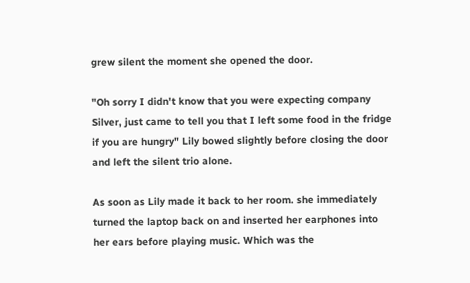grew silent the moment she opened the door.

"Oh sorry I didn't know that you were expecting company Silver, just came to tell you that I left some food in the fridge if you are hungry" Lily bowed slightly before closing the door and left the silent trio alone.

As soon as Lily made it back to her room. she immediately turned the laptop back on and inserted her earphones into her ears before playing music. Which was the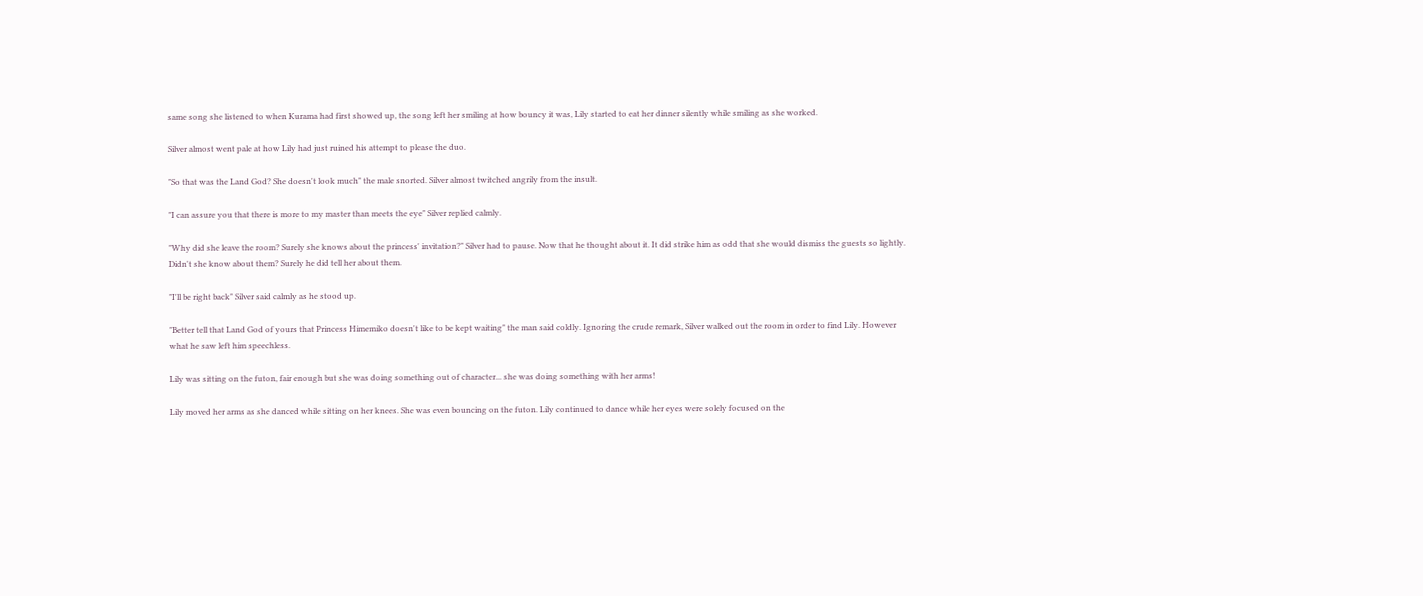same song she listened to when Kurama had first showed up, the song left her smiling at how bouncy it was, Lily started to eat her dinner silently while smiling as she worked.

Silver almost went pale at how Lily had just ruined his attempt to please the duo.

"So that was the Land God? She doesn't look much" the male snorted. Silver almost twitched angrily from the insult.

"I can assure you that there is more to my master than meets the eye" Silver replied calmly.

"Why did she leave the room? Surely she knows about the princess' invitation?" Silver had to pause. Now that he thought about it. It did strike him as odd that she would dismiss the guests so lightly. Didn't she know about them? Surely he did tell her about them.

"I'll be right back" Silver said calmly as he stood up.

"Better tell that Land God of yours that Princess Himemiko doesn't like to be kept waiting" the man said coldly. Ignoring the crude remark, Silver walked out the room in order to find Lily. However what he saw left him speechless.

Lily was sitting on the futon, fair enough but she was doing something out of character... she was doing something with her arms!

Lily moved her arms as she danced while sitting on her knees. She was even bouncing on the futon. Lily continued to dance while her eyes were solely focused on the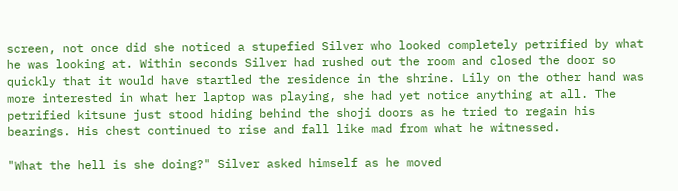screen, not once did she noticed a stupefied Silver who looked completely petrified by what he was looking at. Within seconds Silver had rushed out the room and closed the door so quickly that it would have startled the residence in the shrine. Lily on the other hand was more interested in what her laptop was playing, she had yet notice anything at all. The petrified kitsune just stood hiding behind the shoji doors as he tried to regain his bearings. His chest continued to rise and fall like mad from what he witnessed.

"What the hell is she doing?" Silver asked himself as he moved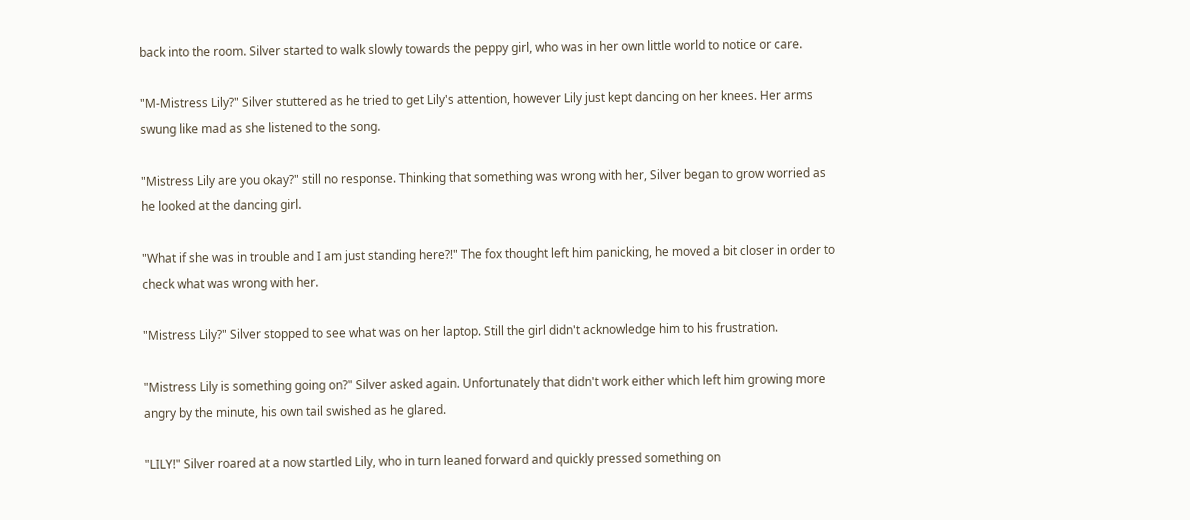back into the room. Silver started to walk slowly towards the peppy girl, who was in her own little world to notice or care.

"M-Mistress Lily?" Silver stuttered as he tried to get Lily's attention, however Lily just kept dancing on her knees. Her arms swung like mad as she listened to the song.

"Mistress Lily are you okay?" still no response. Thinking that something was wrong with her, Silver began to grow worried as he looked at the dancing girl.

"What if she was in trouble and I am just standing here?!" The fox thought left him panicking, he moved a bit closer in order to check what was wrong with her.

"Mistress Lily?" Silver stopped to see what was on her laptop. Still the girl didn't acknowledge him to his frustration.

"Mistress Lily is something going on?" Silver asked again. Unfortunately that didn't work either which left him growing more angry by the minute, his own tail swished as he glared.

"LILY!" Silver roared at a now startled Lily, who in turn leaned forward and quickly pressed something on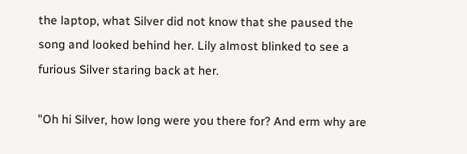the laptop, what Silver did not know that she paused the song and looked behind her. Lily almost blinked to see a furious Silver staring back at her.

"Oh hi Silver, how long were you there for? And erm why are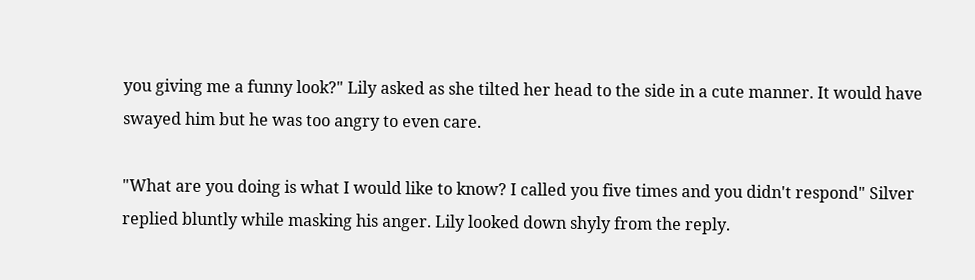you giving me a funny look?" Lily asked as she tilted her head to the side in a cute manner. It would have swayed him but he was too angry to even care.

"What are you doing is what I would like to know? I called you five times and you didn't respond" Silver replied bluntly while masking his anger. Lily looked down shyly from the reply.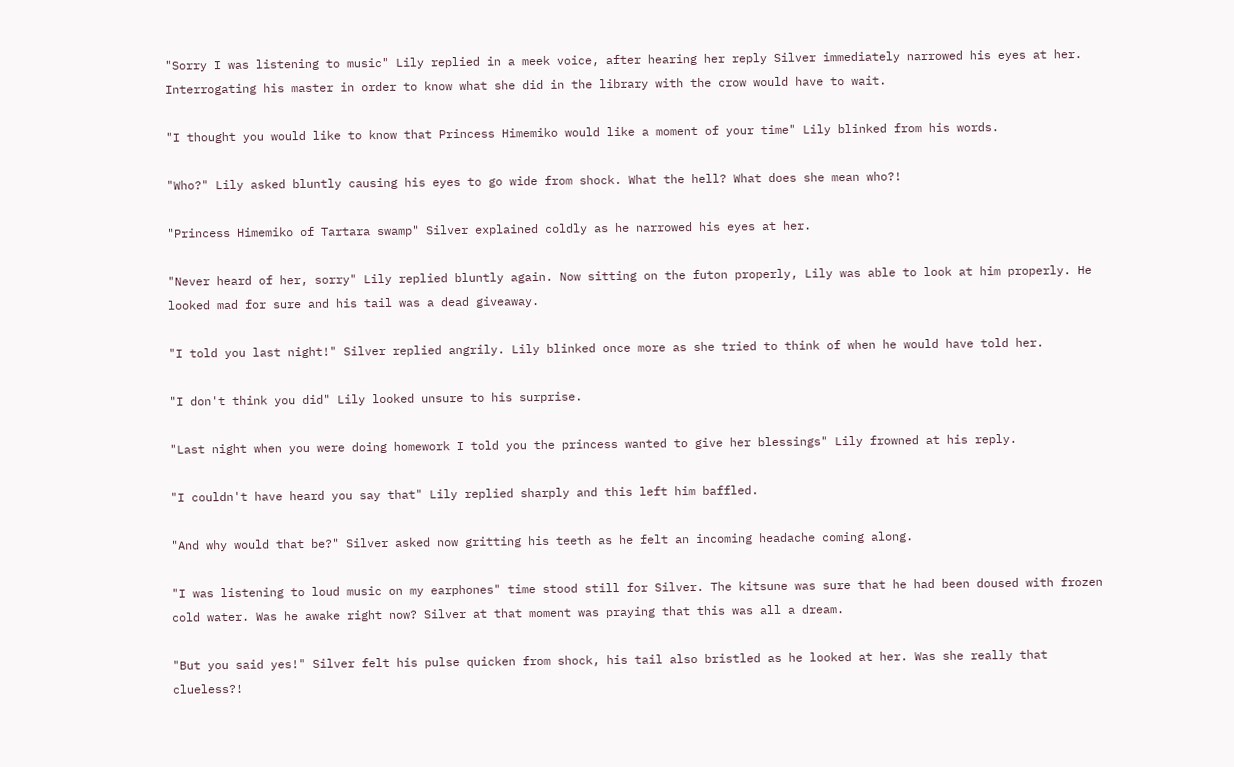"Sorry I was listening to music" Lily replied in a meek voice, after hearing her reply Silver immediately narrowed his eyes at her. Interrogating his master in order to know what she did in the library with the crow would have to wait.

"I thought you would like to know that Princess Himemiko would like a moment of your time" Lily blinked from his words.

"Who?" Lily asked bluntly causing his eyes to go wide from shock. What the hell? What does she mean who?!

"Princess Himemiko of Tartara swamp" Silver explained coldly as he narrowed his eyes at her.

"Never heard of her, sorry" Lily replied bluntly again. Now sitting on the futon properly, Lily was able to look at him properly. He looked mad for sure and his tail was a dead giveaway.

"I told you last night!" Silver replied angrily. Lily blinked once more as she tried to think of when he would have told her.

"I don't think you did" Lily looked unsure to his surprise.

"Last night when you were doing homework I told you the princess wanted to give her blessings" Lily frowned at his reply.

"I couldn't have heard you say that" Lily replied sharply and this left him baffled.

"And why would that be?" Silver asked now gritting his teeth as he felt an incoming headache coming along.

"I was listening to loud music on my earphones" time stood still for Silver. The kitsune was sure that he had been doused with frozen cold water. Was he awake right now? Silver at that moment was praying that this was all a dream.

"But you said yes!" Silver felt his pulse quicken from shock, his tail also bristled as he looked at her. Was she really that clueless?!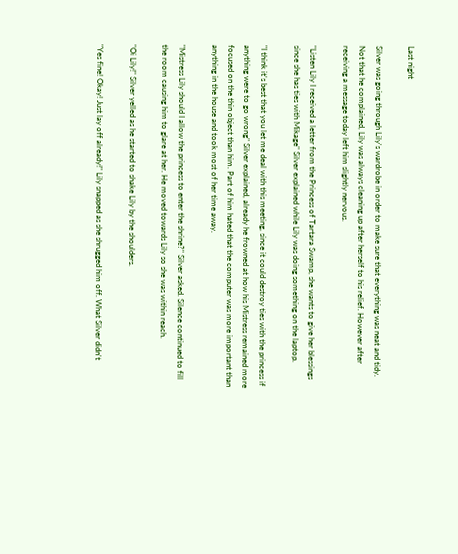Last night

Silver was going through Lily's wardrobe in order to make sure that everything was neat and tidy. Not that he complained, Lily was always cleaning up after herself to his relief. However after receiving a message today left him slightly nervous.

"Listen Lily I received a letter from the Princess of Tartara Swamp, she wants to give her blessings since she has ties with Mikage" Silver explained while Lily was doing something on the laptop.

"I think it's best that you let me deal with this meeting, since it could destroy ties with the princess if anything were to go wrong" Silver explained, already he frowned at how his Mistress remained more focused on the thin object than him. Part of him hated that the computer was more important than anything in the house and took most of her time away.

"Mistress Lily should I allow the princess to enter the shrine?" Silver asked. Silence continued to fill the room causing him to glare at her. He moved towards Lily so she was within reach.

"Oi Lily!" Silver yelled as he started to shake Lily by the shoulders.

"Yes fine! Okay! Just lay off already!" Lily snapped as she shrugged him off. What Silver didn't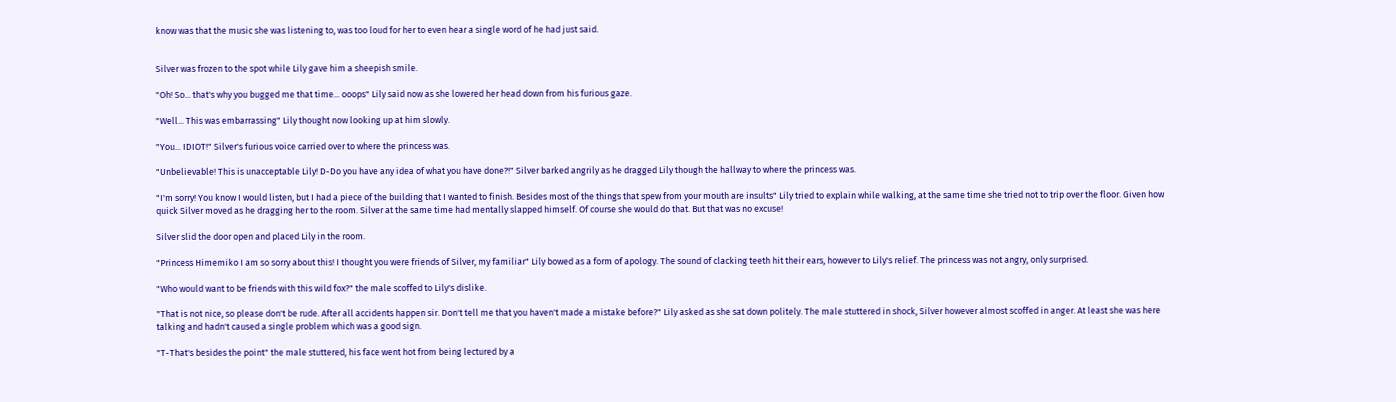know was that the music she was listening to, was too loud for her to even hear a single word of he had just said.


Silver was frozen to the spot while Lily gave him a sheepish smile.

"Oh! So... that's why you bugged me that time... ooops" Lily said now as she lowered her head down from his furious gaze.

"Well... This was embarrassing" Lily thought now looking up at him slowly.

"You... IDIOT!" Silver's furious voice carried over to where the princess was.

"Unbelievable! This is unacceptable Lily! D-Do you have any idea of what you have done?!" Silver barked angrily as he dragged Lily though the hallway to where the princess was.

"I'm sorry! You know I would listen, but I had a piece of the building that I wanted to finish. Besides most of the things that spew from your mouth are insults" Lily tried to explain while walking, at the same time she tried not to trip over the floor. Given how quick Silver moved as he dragging her to the room. Silver at the same time had mentally slapped himself. Of course she would do that. But that was no excuse!

Silver slid the door open and placed Lily in the room.

"Princess Himemiko I am so sorry about this! I thought you were friends of Silver, my familiar" Lily bowed as a form of apology. The sound of clacking teeth hit their ears, however to Lily's relief. The princess was not angry, only surprised.

"Who would want to be friends with this wild fox?" the male scoffed to Lily's dislike.

"That is not nice, so please don't be rude. After all accidents happen sir. Don't tell me that you haven't made a mistake before?" Lily asked as she sat down politely. The male stuttered in shock, Silver however almost scoffed in anger. At least she was here talking and hadn't caused a single problem which was a good sign.

"T-That's besides the point" the male stuttered, his face went hot from being lectured by a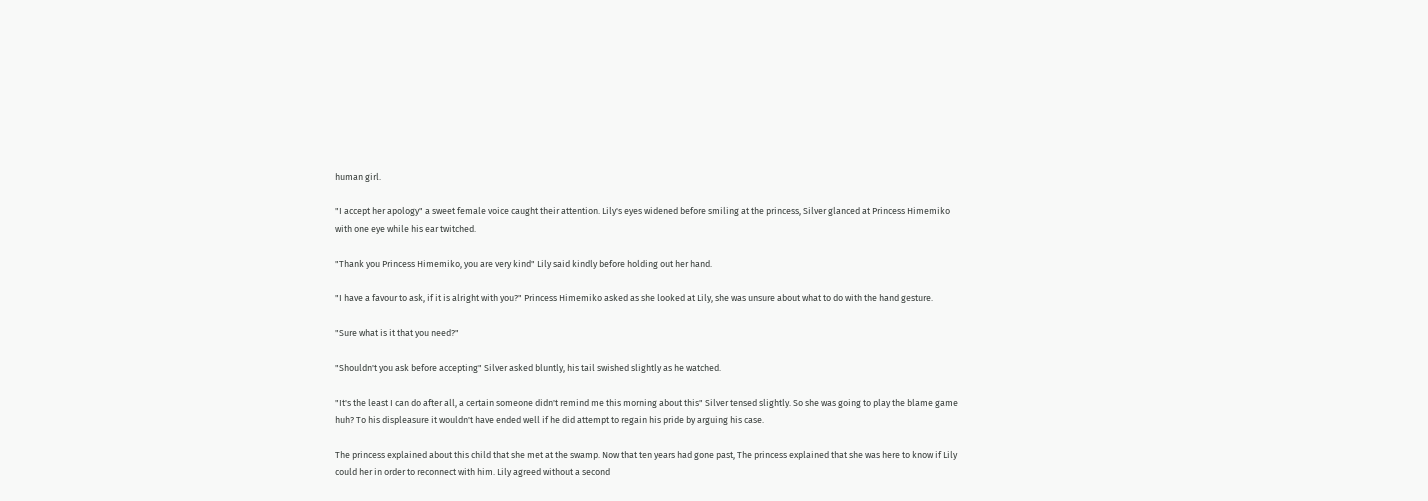human girl.

"I accept her apology" a sweet female voice caught their attention. Lily's eyes widened before smiling at the princess, Silver glanced at Princess Himemiko with one eye while his ear twitched.

"Thank you Princess Himemiko, you are very kind" Lily said kindly before holding out her hand.

"I have a favour to ask, if it is alright with you?" Princess Himemiko asked as she looked at Lily, she was unsure about what to do with the hand gesture.

"Sure what is it that you need?"

"Shouldn't you ask before accepting" Silver asked bluntly, his tail swished slightly as he watched.

"It's the least I can do after all, a certain someone didn't remind me this morning about this" Silver tensed slightly. So she was going to play the blame game huh? To his displeasure it wouldn't have ended well if he did attempt to regain his pride by arguing his case.

The princess explained about this child that she met at the swamp. Now that ten years had gone past, The princess explained that she was here to know if Lily could her in order to reconnect with him. Lily agreed without a second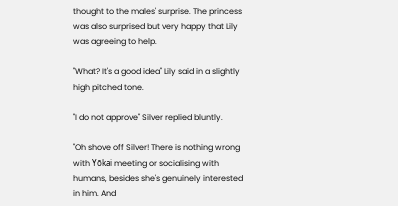thought to the males' surprise. The princess was also surprised but very happy that Lily was agreeing to help.

"What? It's a good idea" Lily said in a slightly high pitched tone.

"I do not approve" Silver replied bluntly.

"Oh shove off Silver! There is nothing wrong with Yōkai meeting or socialising with humans, besides she's genuinely interested in him. And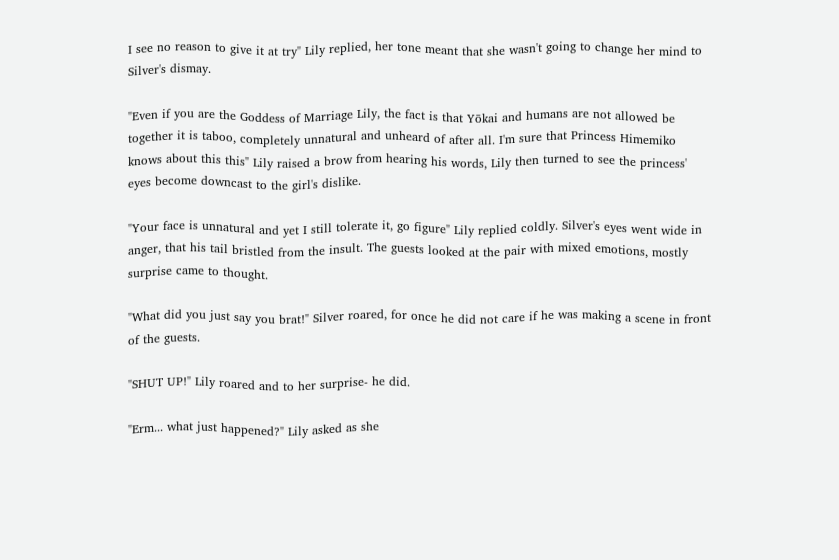I see no reason to give it at try" Lily replied, her tone meant that she wasn't going to change her mind to Silver's dismay.

"Even if you are the Goddess of Marriage Lily, the fact is that Yōkai and humans are not allowed be together it is taboo, completely unnatural and unheard of after all. I'm sure that Princess Himemiko knows about this this" Lily raised a brow from hearing his words, Lily then turned to see the princess' eyes become downcast to the girl's dislike.

"Your face is unnatural and yet I still tolerate it, go figure" Lily replied coldly. Silver's eyes went wide in anger, that his tail bristled from the insult. The guests looked at the pair with mixed emotions, mostly surprise came to thought.

"What did you just say you brat!" Silver roared, for once he did not care if he was making a scene in front of the guests.

"SHUT UP!" Lily roared and to her surprise- he did.

"Erm... what just happened?" Lily asked as she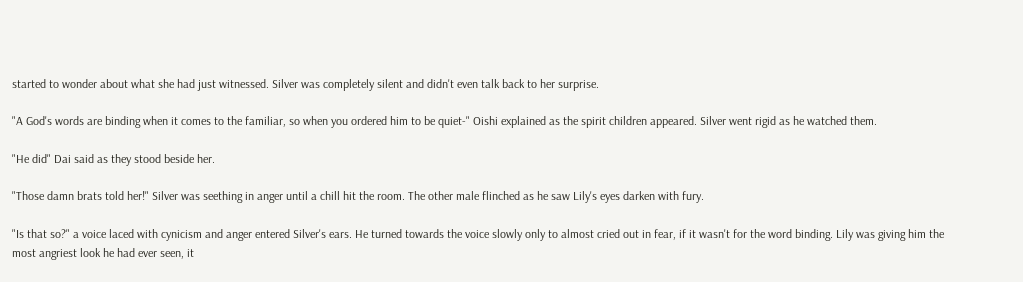started to wonder about what she had just witnessed. Silver was completely silent and didn't even talk back to her surprise.

"A God's words are binding when it comes to the familiar, so when you ordered him to be quiet-" Oishi explained as the spirit children appeared. Silver went rigid as he watched them.

"He did" Dai said as they stood beside her.

"Those damn brats told her!" Silver was seething in anger until a chill hit the room. The other male flinched as he saw Lily's eyes darken with fury.

"Is that so?" a voice laced with cynicism and anger entered Silver's ears. He turned towards the voice slowly only to almost cried out in fear, if it wasn't for the word binding. Lily was giving him the most angriest look he had ever seen, it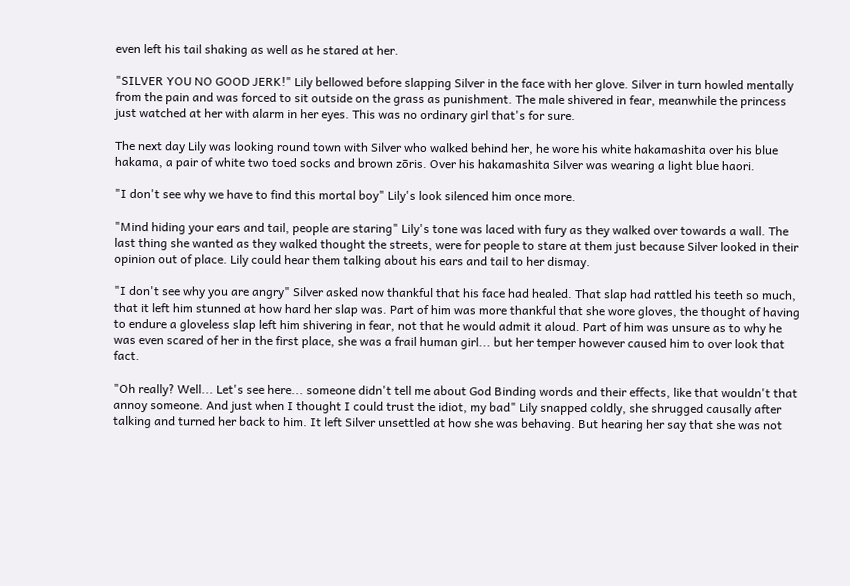even left his tail shaking as well as he stared at her.

"SILVER YOU NO GOOD JERK!" Lily bellowed before slapping Silver in the face with her glove. Silver in turn howled mentally from the pain and was forced to sit outside on the grass as punishment. The male shivered in fear, meanwhile the princess just watched at her with alarm in her eyes. This was no ordinary girl that's for sure.

The next day Lily was looking round town with Silver who walked behind her, he wore his white hakamashita over his blue hakama, a pair of white two toed socks and brown zōris. Over his hakamashita Silver was wearing a light blue haori.

"I don't see why we have to find this mortal boy" Lily's look silenced him once more.

"Mind hiding your ears and tail, people are staring" Lily's tone was laced with fury as they walked over towards a wall. The last thing she wanted as they walked thought the streets, were for people to stare at them just because Silver looked in their opinion out of place. Lily could hear them talking about his ears and tail to her dismay.

"I don't see why you are angry" Silver asked now thankful that his face had healed. That slap had rattled his teeth so much, that it left him stunned at how hard her slap was. Part of him was more thankful that she wore gloves, the thought of having to endure a gloveless slap left him shivering in fear, not that he would admit it aloud. Part of him was unsure as to why he was even scared of her in the first place, she was a frail human girl... but her temper however caused him to over look that fact.

"Oh really? Well... Let's see here... someone didn't tell me about God Binding words and their effects, like that wouldn't that annoy someone. And just when I thought I could trust the idiot, my bad" Lily snapped coldly, she shrugged causally after talking and turned her back to him. It left Silver unsettled at how she was behaving. But hearing her say that she was not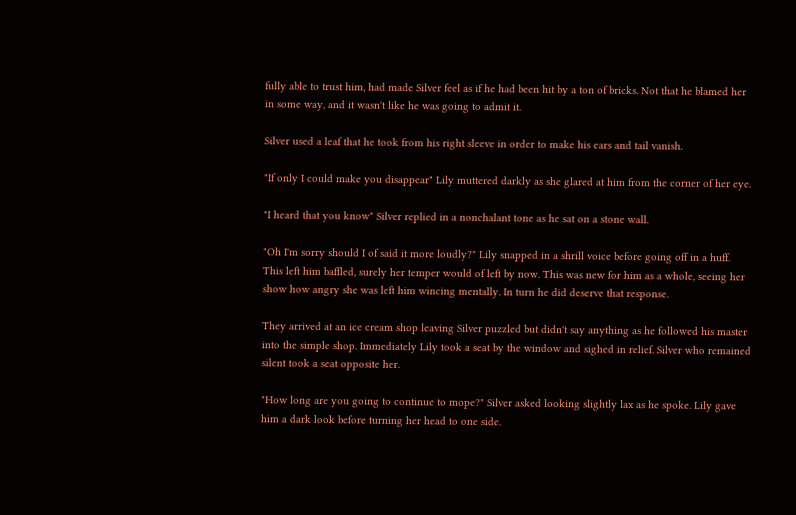fully able to trust him, had made Silver feel as if he had been hit by a ton of bricks. Not that he blamed her in some way, and it wasn't like he was going to admit it.

Silver used a leaf that he took from his right sleeve in order to make his ears and tail vanish.

"If only I could make you disappear" Lily muttered darkly as she glared at him from the corner of her eye.

"I heard that you know" Silver replied in a nonchalant tone as he sat on a stone wall.

"Oh I'm sorry should I of said it more loudly?" Lily snapped in a shrill voice before going off in a huff. This left him baffled, surely her temper would of left by now. This was new for him as a whole, seeing her show how angry she was left him wincing mentally. In turn he did deserve that response.

They arrived at an ice cream shop leaving Silver puzzled but didn't say anything as he followed his master into the simple shop. Immediately Lily took a seat by the window and sighed in relief. Silver who remained silent took a seat opposite her.

"How long are you going to continue to mope?" Silver asked looking slightly lax as he spoke. Lily gave him a dark look before turning her head to one side.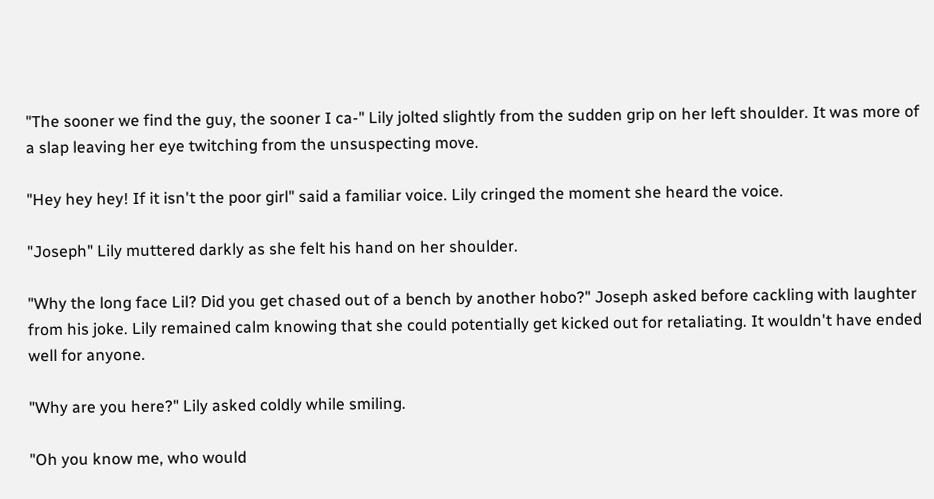"The sooner we find the guy, the sooner I ca-" Lily jolted slightly from the sudden grip on her left shoulder. It was more of a slap leaving her eye twitching from the unsuspecting move.

"Hey hey hey! If it isn't the poor girl" said a familiar voice. Lily cringed the moment she heard the voice.

"Joseph" Lily muttered darkly as she felt his hand on her shoulder.

"Why the long face Lil? Did you get chased out of a bench by another hobo?" Joseph asked before cackling with laughter from his joke. Lily remained calm knowing that she could potentially get kicked out for retaliating. It wouldn't have ended well for anyone.

"Why are you here?" Lily asked coldly while smiling.

"Oh you know me, who would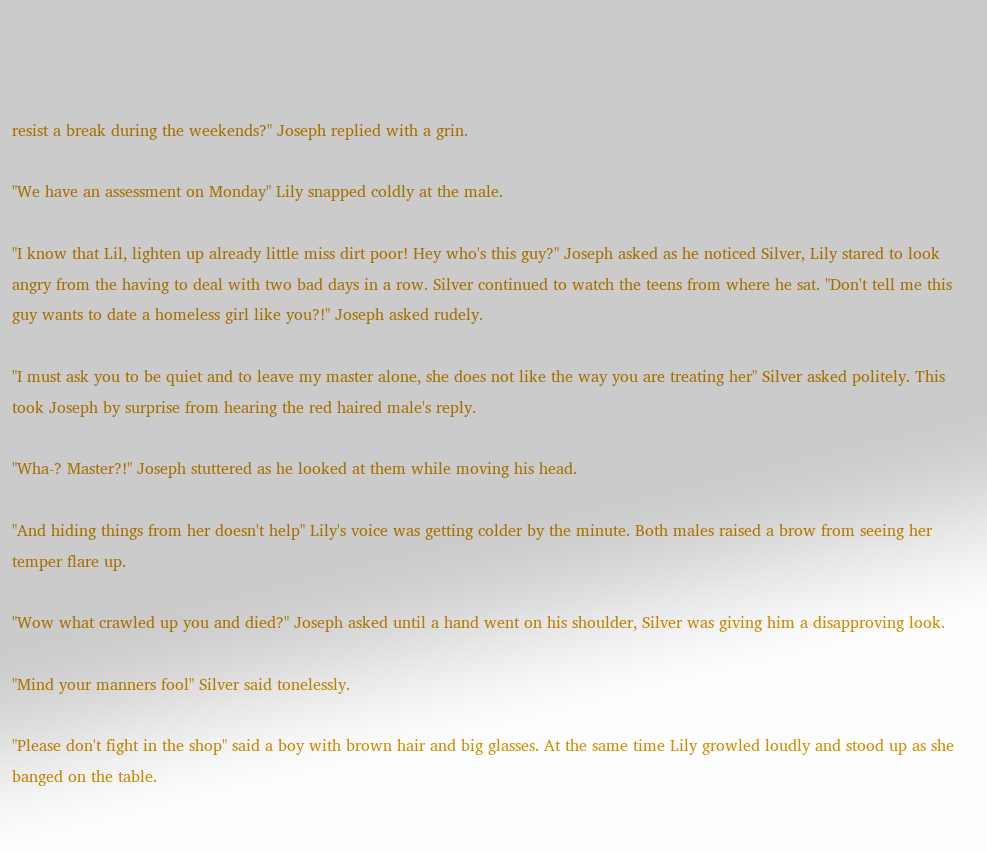resist a break during the weekends?" Joseph replied with a grin.

"We have an assessment on Monday" Lily snapped coldly at the male.

"I know that Lil, lighten up already little miss dirt poor! Hey who's this guy?" Joseph asked as he noticed Silver, Lily stared to look angry from the having to deal with two bad days in a row. Silver continued to watch the teens from where he sat. "Don't tell me this guy wants to date a homeless girl like you?!" Joseph asked rudely.

"I must ask you to be quiet and to leave my master alone, she does not like the way you are treating her" Silver asked politely. This took Joseph by surprise from hearing the red haired male's reply.

"Wha-? Master?!" Joseph stuttered as he looked at them while moving his head.

"And hiding things from her doesn't help" Lily's voice was getting colder by the minute. Both males raised a brow from seeing her temper flare up.

"Wow what crawled up you and died?" Joseph asked until a hand went on his shoulder, Silver was giving him a disapproving look.

"Mind your manners fool" Silver said tonelessly.

"Please don't fight in the shop" said a boy with brown hair and big glasses. At the same time Lily growled loudly and stood up as she banged on the table.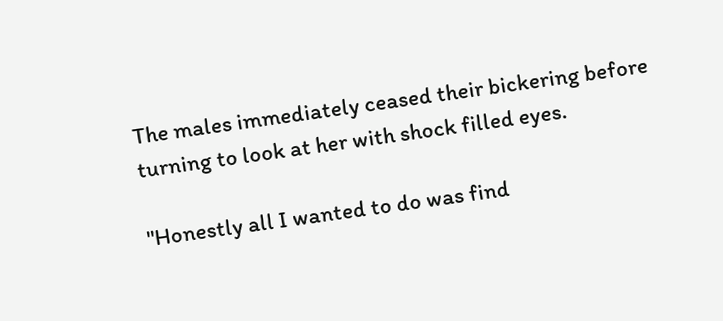The males immediately ceased their bickering before turning to look at her with shock filled eyes.

"Honestly all I wanted to do was find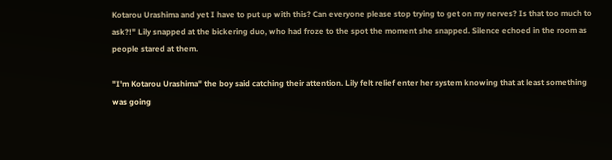Kotarou Urashima and yet I have to put up with this? Can everyone please stop trying to get on my nerves? Is that too much to ask?!" Lily snapped at the bickering duo, who had froze to the spot the moment she snapped. Silence echoed in the room as people stared at them.

"I'm Kotarou Urashima" the boy said catching their attention. Lily felt relief enter her system knowing that at least something was going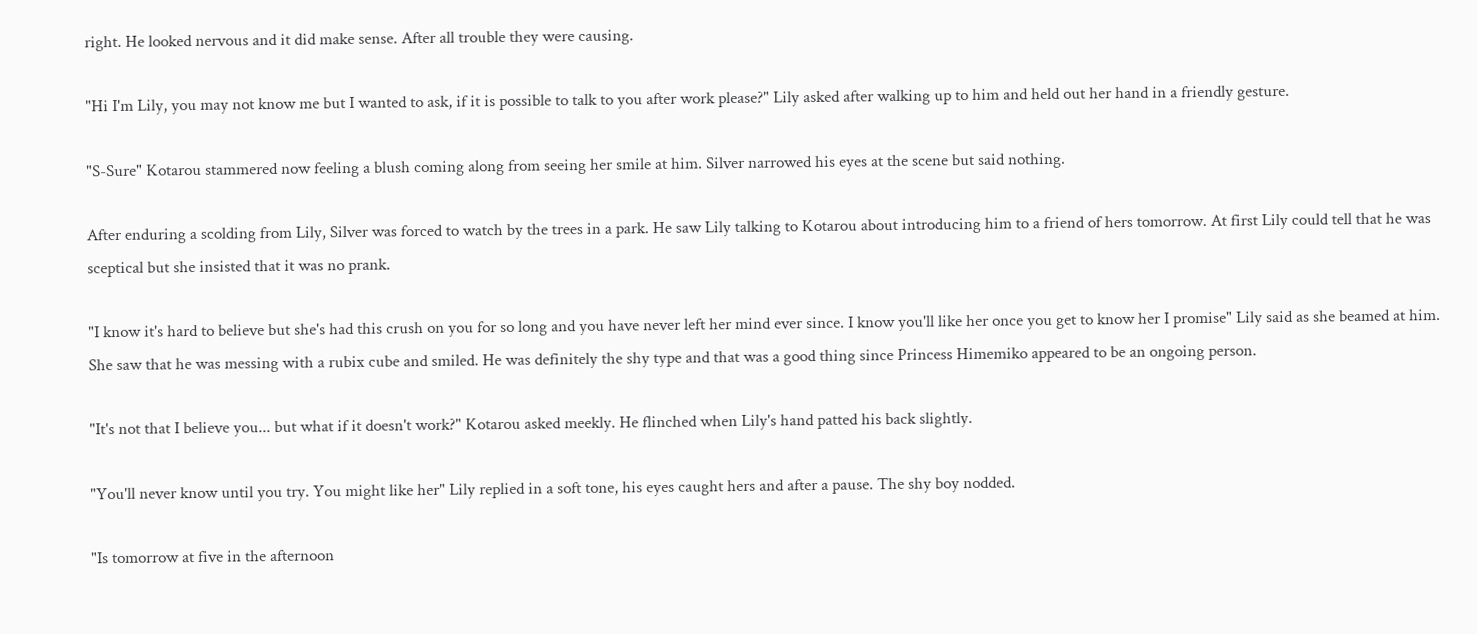right. He looked nervous and it did make sense. After all trouble they were causing.

"Hi I'm Lily, you may not know me but I wanted to ask, if it is possible to talk to you after work please?" Lily asked after walking up to him and held out her hand in a friendly gesture.

"S-Sure" Kotarou stammered now feeling a blush coming along from seeing her smile at him. Silver narrowed his eyes at the scene but said nothing.

After enduring a scolding from Lily, Silver was forced to watch by the trees in a park. He saw Lily talking to Kotarou about introducing him to a friend of hers tomorrow. At first Lily could tell that he was sceptical but she insisted that it was no prank.

"I know it's hard to believe but she's had this crush on you for so long and you have never left her mind ever since. I know you'll like her once you get to know her I promise" Lily said as she beamed at him. She saw that he was messing with a rubix cube and smiled. He was definitely the shy type and that was a good thing since Princess Himemiko appeared to be an ongoing person.

"It's not that I believe you... but what if it doesn't work?" Kotarou asked meekly. He flinched when Lily's hand patted his back slightly.

"You'll never know until you try. You might like her" Lily replied in a soft tone, his eyes caught hers and after a pause. The shy boy nodded.

"Is tomorrow at five in the afternoon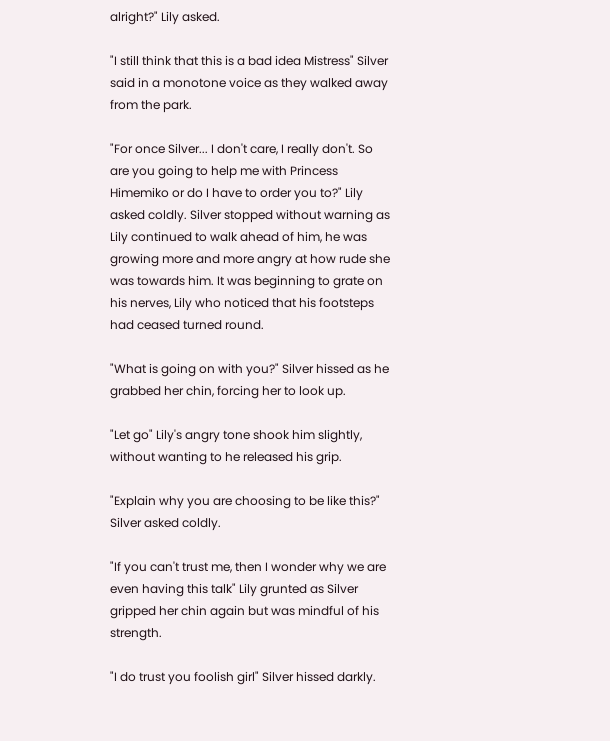alright?" Lily asked.

"I still think that this is a bad idea Mistress" Silver said in a monotone voice as they walked away from the park.

"For once Silver... I don't care, I really don't. So are you going to help me with Princess Himemiko or do I have to order you to?" Lily asked coldly. Silver stopped without warning as Lily continued to walk ahead of him, he was growing more and more angry at how rude she was towards him. It was beginning to grate on his nerves, Lily who noticed that his footsteps had ceased turned round.

"What is going on with you?" Silver hissed as he grabbed her chin, forcing her to look up.

"Let go" Lily's angry tone shook him slightly, without wanting to he released his grip.

"Explain why you are choosing to be like this?" Silver asked coldly.

"If you can't trust me, then I wonder why we are even having this talk" Lily grunted as Silver gripped her chin again but was mindful of his strength.

"I do trust you foolish girl" Silver hissed darkly.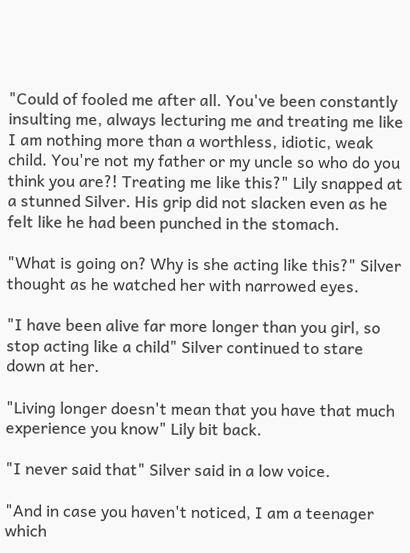"Could of fooled me after all. You've been constantly insulting me, always lecturing me and treating me like I am nothing more than a worthless, idiotic, weak child. You're not my father or my uncle so who do you think you are?! Treating me like this?" Lily snapped at a stunned Silver. His grip did not slacken even as he felt like he had been punched in the stomach.

"What is going on? Why is she acting like this?" Silver thought as he watched her with narrowed eyes.

"I have been alive far more longer than you girl, so stop acting like a child" Silver continued to stare down at her.

"Living longer doesn't mean that you have that much experience you know" Lily bit back.

"I never said that" Silver said in a low voice.

"And in case you haven't noticed, I am a teenager which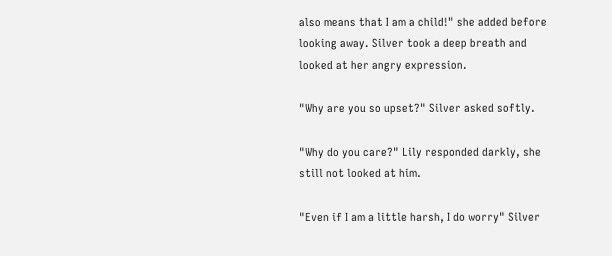also means that I am a child!" she added before looking away. Silver took a deep breath and looked at her angry expression.

"Why are you so upset?" Silver asked softly.

"Why do you care?" Lily responded darkly, she still not looked at him.

"Even if I am a little harsh, I do worry" Silver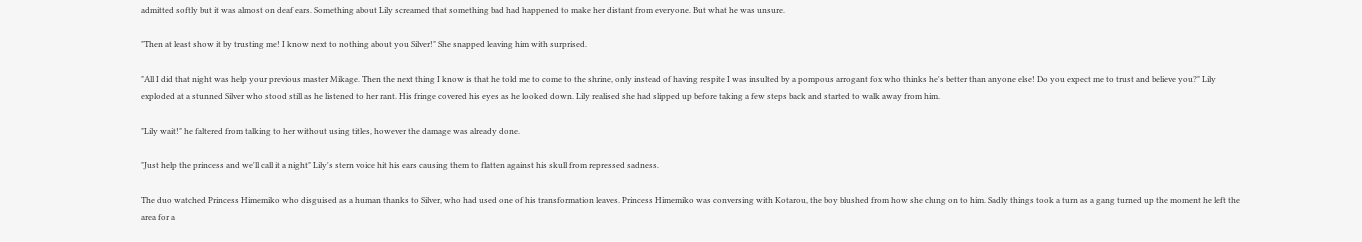admitted softly but it was almost on deaf ears. Something about Lily screamed that something bad had happened to make her distant from everyone. But what he was unsure.

"Then at least show it by trusting me! I know next to nothing about you Silver!" She snapped leaving him with surprised.

"All I did that night was help your previous master Mikage. Then the next thing I know is that he told me to come to the shrine, only instead of having respite I was insulted by a pompous arrogant fox who thinks he's better than anyone else! Do you expect me to trust and believe you?" Lily exploded at a stunned Silver who stood still as he listened to her rant. His fringe covered his eyes as he looked down. Lily realised she had slipped up before taking a few steps back and started to walk away from him.

"Lily wait!" he faltered from talking to her without using titles, however the damage was already done.

"Just help the princess and we'll call it a night" Lily's stern voice hit his ears causing them to flatten against his skull from repressed sadness.

The duo watched Princess Himemiko who disguised as a human thanks to Silver, who had used one of his transformation leaves. Princess Himemiko was conversing with Kotarou, the boy blushed from how she clung on to him. Sadly things took a turn as a gang turned up the moment he left the area for a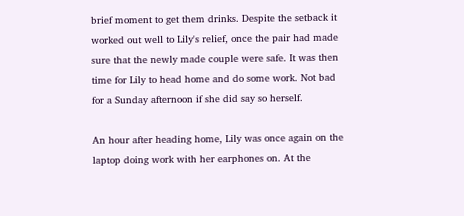brief moment to get them drinks. Despite the setback it worked out well to Lily's relief, once the pair had made sure that the newly made couple were safe. It was then time for Lily to head home and do some work. Not bad for a Sunday afternoon if she did say so herself.

An hour after heading home, Lily was once again on the laptop doing work with her earphones on. At the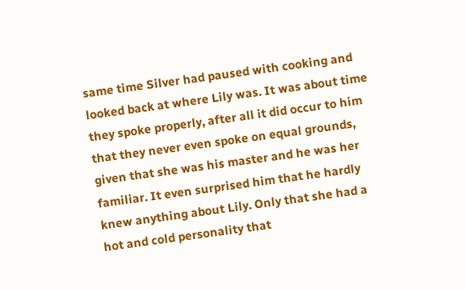same time Silver had paused with cooking and looked back at where Lily was. It was about time they spoke properly, after all it did occur to him that they never even spoke on equal grounds, given that she was his master and he was her familiar. It even surprised him that he hardly knew anything about Lily. Only that she had a hot and cold personality that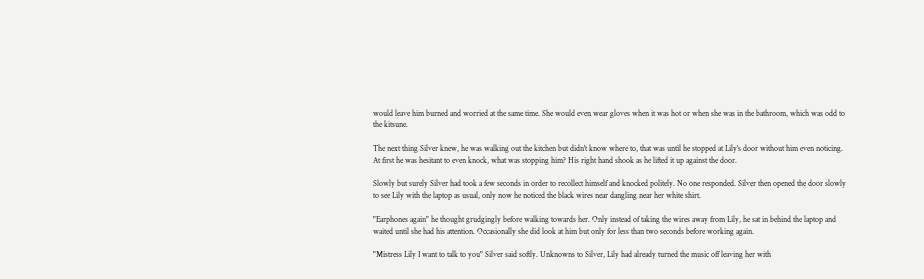would leave him burned and worried at the same time. She would even wear gloves when it was hot or when she was in the bathroom, which was odd to the kitsune.

The next thing Silver knew, he was walking out the kitchen but didn't know where to, that was until he stopped at Lily's door without him even noticing. At first he was hesitant to even knock, what was stopping him? His right hand shook as he lifted it up against the door.

Slowly but surely Silver had took a few seconds in order to recollect himself and knocked politely. No one responded. Silver then opened the door slowly to see Lily with the laptop as usual, only now he noticed the black wires near dangling near her white shirt.

"Earphones again" he thought grudgingly before walking towards her. Only instead of taking the wires away from Lily, he sat in behind the laptop and waited until she had his attention. Occasionally she did look at him but only for less than two seconds before working again.

"Mistress Lily I want to talk to you" Silver said softly. Unknowns to Silver, Lily had already turned the music off leaving her with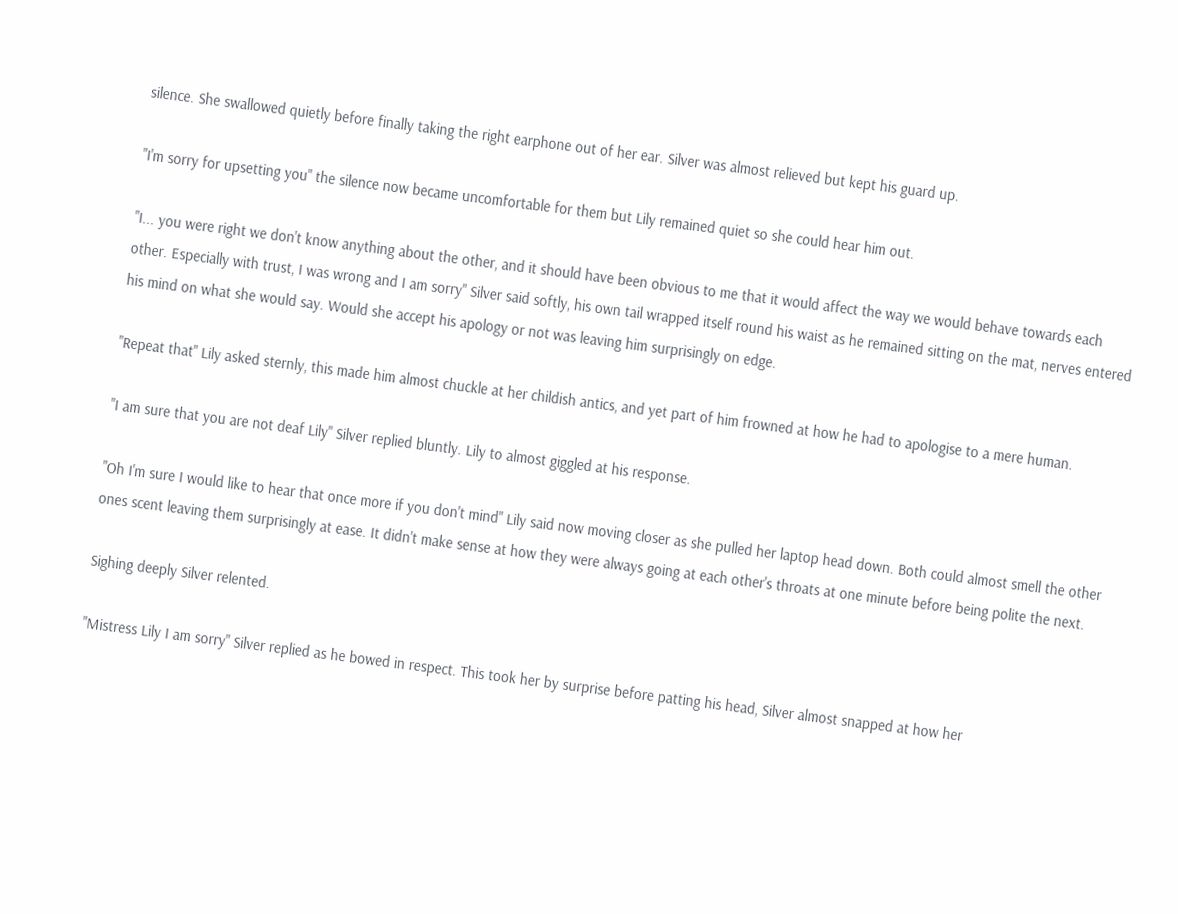silence. She swallowed quietly before finally taking the right earphone out of her ear. Silver was almost relieved but kept his guard up.

"I'm sorry for upsetting you" the silence now became uncomfortable for them but Lily remained quiet so she could hear him out.

"I... you were right we don't know anything about the other, and it should have been obvious to me that it would affect the way we would behave towards each other. Especially with trust, I was wrong and I am sorry" Silver said softly, his own tail wrapped itself round his waist as he remained sitting on the mat, nerves entered his mind on what she would say. Would she accept his apology or not was leaving him surprisingly on edge.

"Repeat that" Lily asked sternly, this made him almost chuckle at her childish antics, and yet part of him frowned at how he had to apologise to a mere human.

"I am sure that you are not deaf Lily" Silver replied bluntly. Lily to almost giggled at his response.

"Oh I'm sure I would like to hear that once more if you don't mind" Lily said now moving closer as she pulled her laptop head down. Both could almost smell the other ones scent leaving them surprisingly at ease. It didn't make sense at how they were always going at each other's throats at one minute before being polite the next.

Sighing deeply Silver relented.

"Mistress Lily I am sorry" Silver replied as he bowed in respect. This took her by surprise before patting his head, Silver almost snapped at how her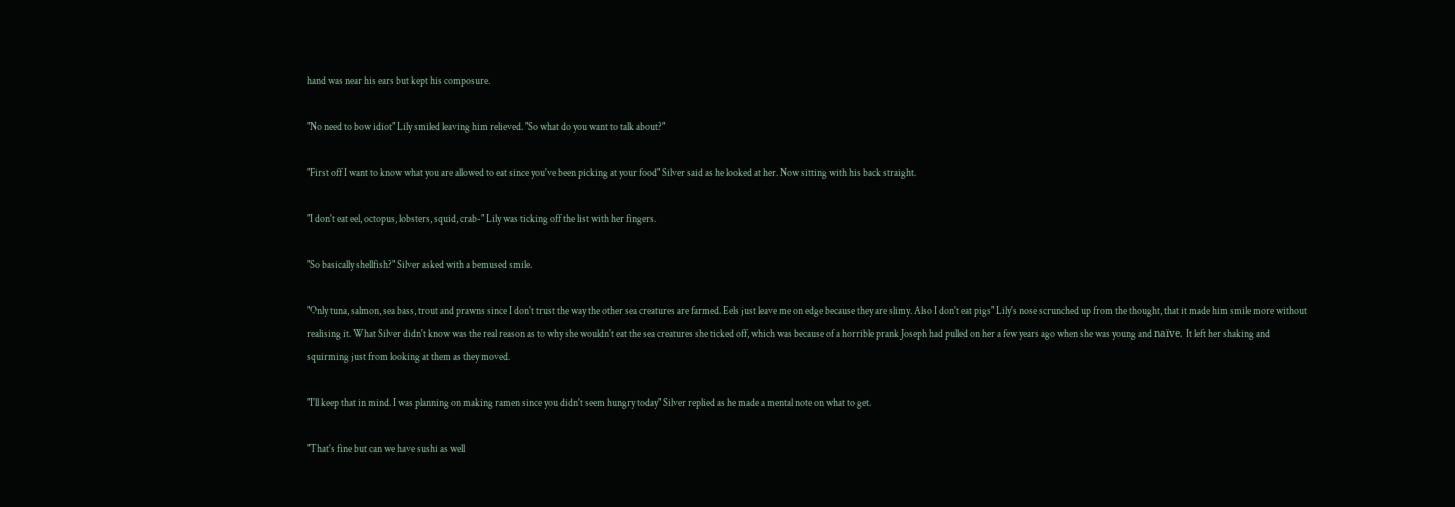hand was near his ears but kept his composure.

"No need to bow idiot" Lily smiled leaving him relieved. "So what do you want to talk about?"

"First off I want to know what you are allowed to eat since you've been picking at your food" Silver said as he looked at her. Now sitting with his back straight.

"I don't eat eel, octopus, lobsters, squid, crab-" Lily was ticking off the list with her fingers.

"So basically shellfish?" Silver asked with a bemused smile.

"Only tuna, salmon, sea bass, trout and prawns since I don't trust the way the other sea creatures are farmed. Eels just leave me on edge because they are slimy. Also I don't eat pigs" Lily's nose scrunched up from the thought, that it made him smile more without realising it. What Silver didn't know was the real reason as to why she wouldn't eat the sea creatures she ticked off, which was because of a horrible prank Joseph had pulled on her a few years ago when she was young and naïve. It left her shaking and squirming just from looking at them as they moved.

"I'll keep that in mind. I was planning on making ramen since you didn't seem hungry today" Silver replied as he made a mental note on what to get.

"That's fine but can we have sushi as well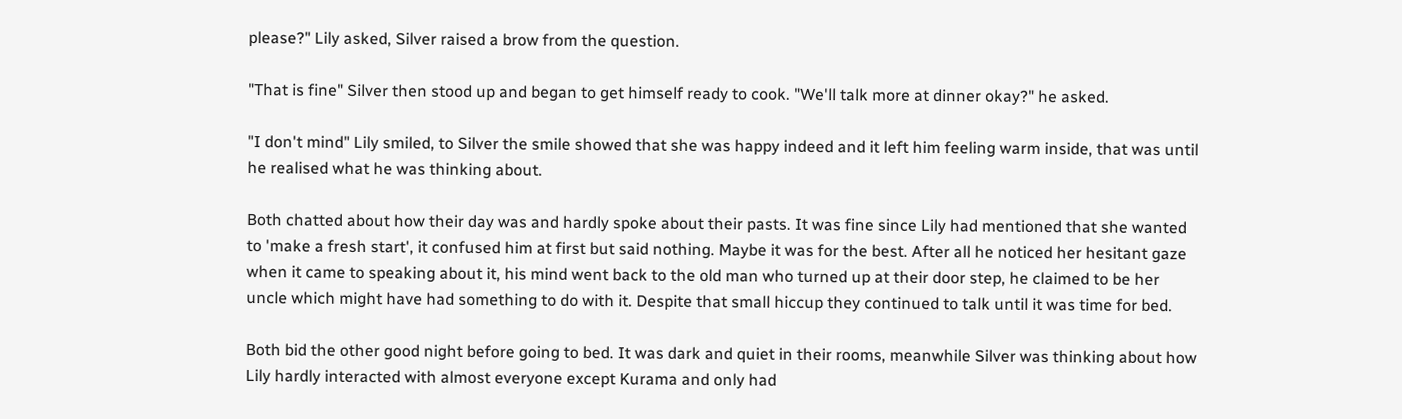please?" Lily asked, Silver raised a brow from the question.

"That is fine" Silver then stood up and began to get himself ready to cook. "We'll talk more at dinner okay?" he asked.

"I don't mind" Lily smiled, to Silver the smile showed that she was happy indeed and it left him feeling warm inside, that was until he realised what he was thinking about.

Both chatted about how their day was and hardly spoke about their pasts. It was fine since Lily had mentioned that she wanted to 'make a fresh start', it confused him at first but said nothing. Maybe it was for the best. After all he noticed her hesitant gaze when it came to speaking about it, his mind went back to the old man who turned up at their door step, he claimed to be her uncle which might have had something to do with it. Despite that small hiccup they continued to talk until it was time for bed.

Both bid the other good night before going to bed. It was dark and quiet in their rooms, meanwhile Silver was thinking about how Lily hardly interacted with almost everyone except Kurama and only had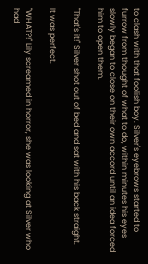to clash with that foolish boy. Silver's eyebrows started to furrow from thought of what to do, within minutes his eyes slowly began to close on their own accord until an idea forced him to open them.

"That's it!" Silver shot out of bed and sat with his back straight.

It was perfect.

"WHAT?!" Lily screamed in horror, she was looking at Silver who had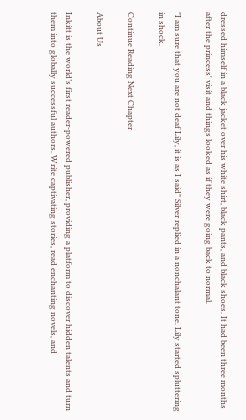dressed himself in a black jacket over his white shirt, black pants, and black shoes. It had been three months after the princess' visit and things looked as if they were going back to normal.

"I am sure that you are not deaf Lily, it is as I said" Silver replied in a nonchalant tone. Lily started spluttering in shock.

Continue Reading Next Chapter

About Us

Inkitt is the world’s first reader-powered publisher, providing a platform to discover hidden talents and turn them into globally successful authors. Write captivating stories, read enchanting novels, and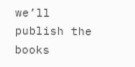we’ll publish the books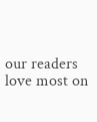our readers love most on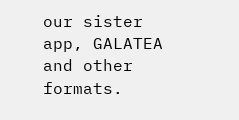our sister app, GALATEA and other formats.